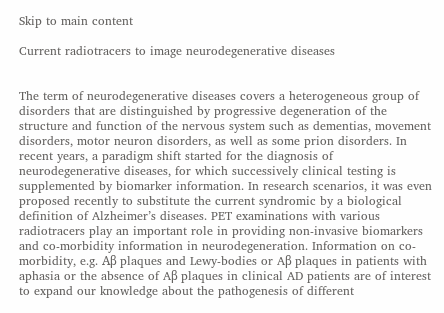Skip to main content

Current radiotracers to image neurodegenerative diseases


The term of neurodegenerative diseases covers a heterogeneous group of disorders that are distinguished by progressive degeneration of the structure and function of the nervous system such as dementias, movement disorders, motor neuron disorders, as well as some prion disorders. In recent years, a paradigm shift started for the diagnosis of neurodegenerative diseases, for which successively clinical testing is supplemented by biomarker information. In research scenarios, it was even proposed recently to substitute the current syndromic by a biological definition of Alzheimer’s diseases. PET examinations with various radiotracers play an important role in providing non-invasive biomarkers and co-morbidity information in neurodegeneration. Information on co-morbidity, e.g. Aβ plaques and Lewy-bodies or Aβ plaques in patients with aphasia or the absence of Aβ plaques in clinical AD patients are of interest to expand our knowledge about the pathogenesis of different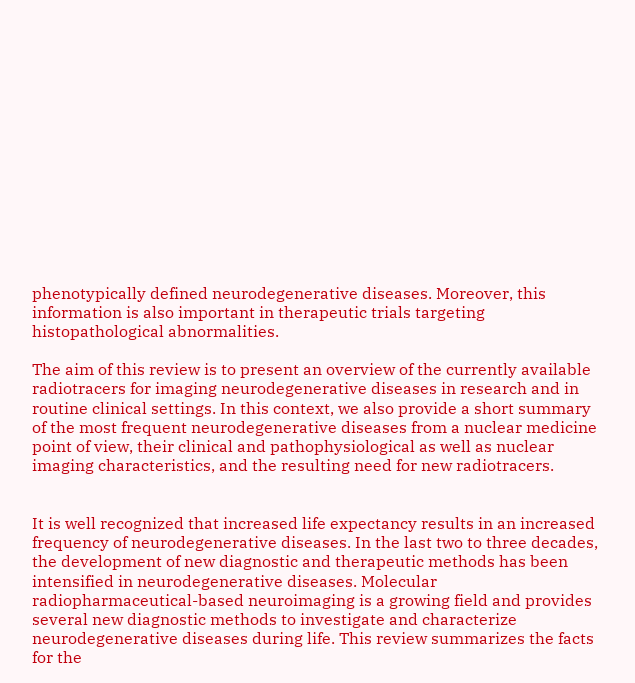phenotypically defined neurodegenerative diseases. Moreover, this information is also important in therapeutic trials targeting histopathological abnormalities.

The aim of this review is to present an overview of the currently available radiotracers for imaging neurodegenerative diseases in research and in routine clinical settings. In this context, we also provide a short summary of the most frequent neurodegenerative diseases from a nuclear medicine point of view, their clinical and pathophysiological as well as nuclear imaging characteristics, and the resulting need for new radiotracers.


It is well recognized that increased life expectancy results in an increased frequency of neurodegenerative diseases. In the last two to three decades, the development of new diagnostic and therapeutic methods has been intensified in neurodegenerative diseases. Molecular radiopharmaceutical-based neuroimaging is a growing field and provides several new diagnostic methods to investigate and characterize neurodegenerative diseases during life. This review summarizes the facts for the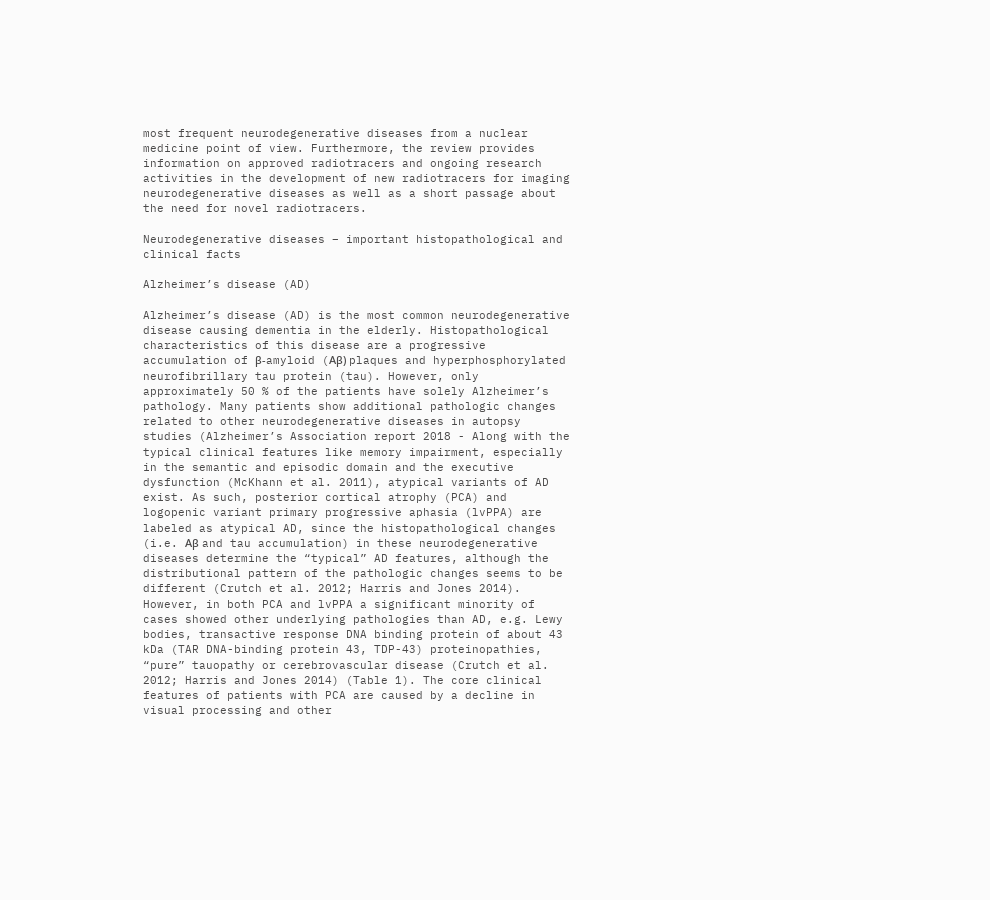most frequent neurodegenerative diseases from a nuclear medicine point of view. Furthermore, the review provides information on approved radiotracers and ongoing research activities in the development of new radiotracers for imaging neurodegenerative diseases as well as a short passage about the need for novel radiotracers.

Neurodegenerative diseases – important histopathological and clinical facts

Alzheimer’s disease (AD)

Alzheimer’s disease (AD) is the most common neurodegenerative disease causing dementia in the elderly. Histopathological characteristics of this disease are a progressive accumulation of β-amyloid (Aβ) plaques and hyperphosphorylated neurofibrillary tau protein (tau). However, only approximately 50 % of the patients have solely Alzheimer’s pathology. Many patients show additional pathologic changes related to other neurodegenerative diseases in autopsy studies (Alzheimer’s Association report 2018 - Along with the typical clinical features like memory impairment, especially in the semantic and episodic domain and the executive dysfunction (McKhann et al. 2011), atypical variants of AD exist. As such, posterior cortical atrophy (PCA) and logopenic variant primary progressive aphasia (lvPPA) are labeled as atypical AD, since the histopathological changes (i.e. Aβ and tau accumulation) in these neurodegenerative diseases determine the “typical” AD features, although the distributional pattern of the pathologic changes seems to be different (Crutch et al. 2012; Harris and Jones 2014). However, in both PCA and lvPPA a significant minority of cases showed other underlying pathologies than AD, e.g. Lewy bodies, transactive response DNA binding protein of about 43 kDa (TAR DNA-binding protein 43, TDP-43) proteinopathies, “pure” tauopathy or cerebrovascular disease (Crutch et al. 2012; Harris and Jones 2014) (Table 1). The core clinical features of patients with PCA are caused by a decline in visual processing and other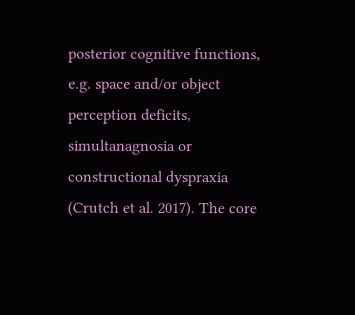posterior cognitive functions, e.g. space and/or object perception deficits, simultanagnosia or constructional dyspraxia (Crutch et al. 2017). The core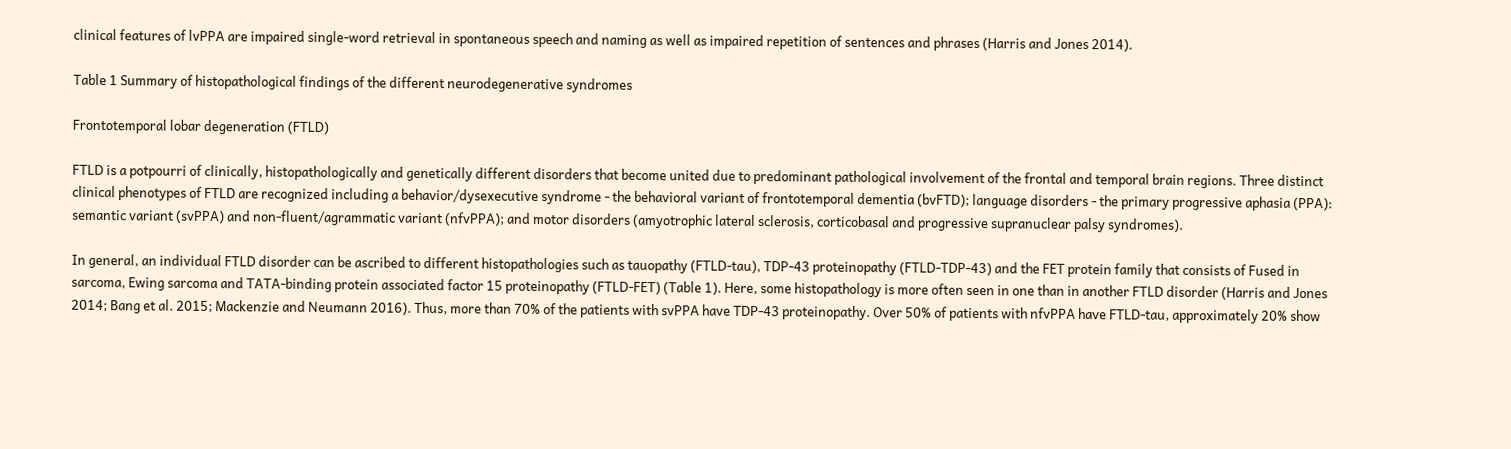clinical features of lvPPA are impaired single-word retrieval in spontaneous speech and naming as well as impaired repetition of sentences and phrases (Harris and Jones 2014).

Table 1 Summary of histopathological findings of the different neurodegenerative syndromes

Frontotemporal lobar degeneration (FTLD)

FTLD is a potpourri of clinically, histopathologically and genetically different disorders that become united due to predominant pathological involvement of the frontal and temporal brain regions. Three distinct clinical phenotypes of FTLD are recognized including a behavior/dysexecutive syndrome - the behavioral variant of frontotemporal dementia (bvFTD); language disorders - the primary progressive aphasia (PPA): semantic variant (svPPA) and non-fluent/agrammatic variant (nfvPPA); and motor disorders (amyotrophic lateral sclerosis, corticobasal and progressive supranuclear palsy syndromes).

In general, an individual FTLD disorder can be ascribed to different histopathologies such as tauopathy (FTLD-tau), TDP-43 proteinopathy (FTLD-TDP-43) and the FET protein family that consists of Fused in sarcoma, Ewing sarcoma and TATA-binding protein associated factor 15 proteinopathy (FTLD-FET) (Table 1). Here, some histopathology is more often seen in one than in another FTLD disorder (Harris and Jones 2014; Bang et al. 2015; Mackenzie and Neumann 2016). Thus, more than 70% of the patients with svPPA have TDP-43 proteinopathy. Over 50% of patients with nfvPPA have FTLD-tau, approximately 20% show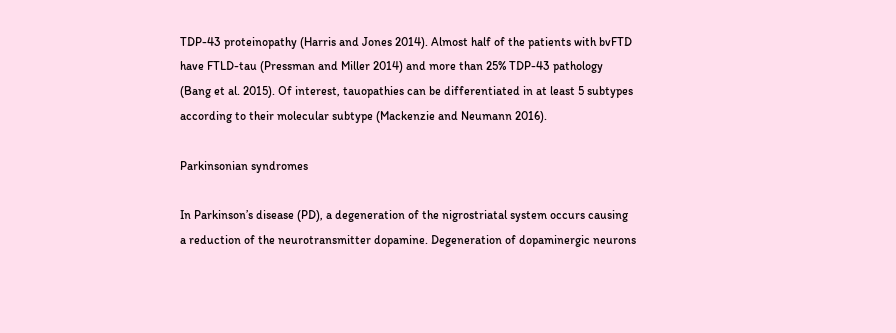TDP-43 proteinopathy (Harris and Jones 2014). Almost half of the patients with bvFTD have FTLD-tau (Pressman and Miller 2014) and more than 25% TDP-43 pathology (Bang et al. 2015). Of interest, tauopathies can be differentiated in at least 5 subtypes according to their molecular subtype (Mackenzie and Neumann 2016).

Parkinsonian syndromes

In Parkinson’s disease (PD), a degeneration of the nigrostriatal system occurs causing a reduction of the neurotransmitter dopamine. Degeneration of dopaminergic neurons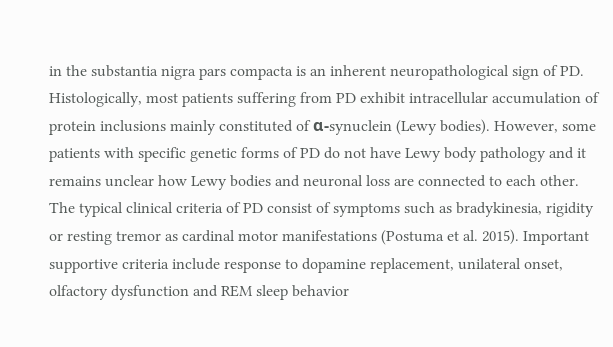in the substantia nigra pars compacta is an inherent neuropathological sign of PD. Histologically, most patients suffering from PD exhibit intracellular accumulation of protein inclusions mainly constituted of α-synuclein (Lewy bodies). However, some patients with specific genetic forms of PD do not have Lewy body pathology and it remains unclear how Lewy bodies and neuronal loss are connected to each other. The typical clinical criteria of PD consist of symptoms such as bradykinesia, rigidity or resting tremor as cardinal motor manifestations (Postuma et al. 2015). Important supportive criteria include response to dopamine replacement, unilateral onset, olfactory dysfunction and REM sleep behavior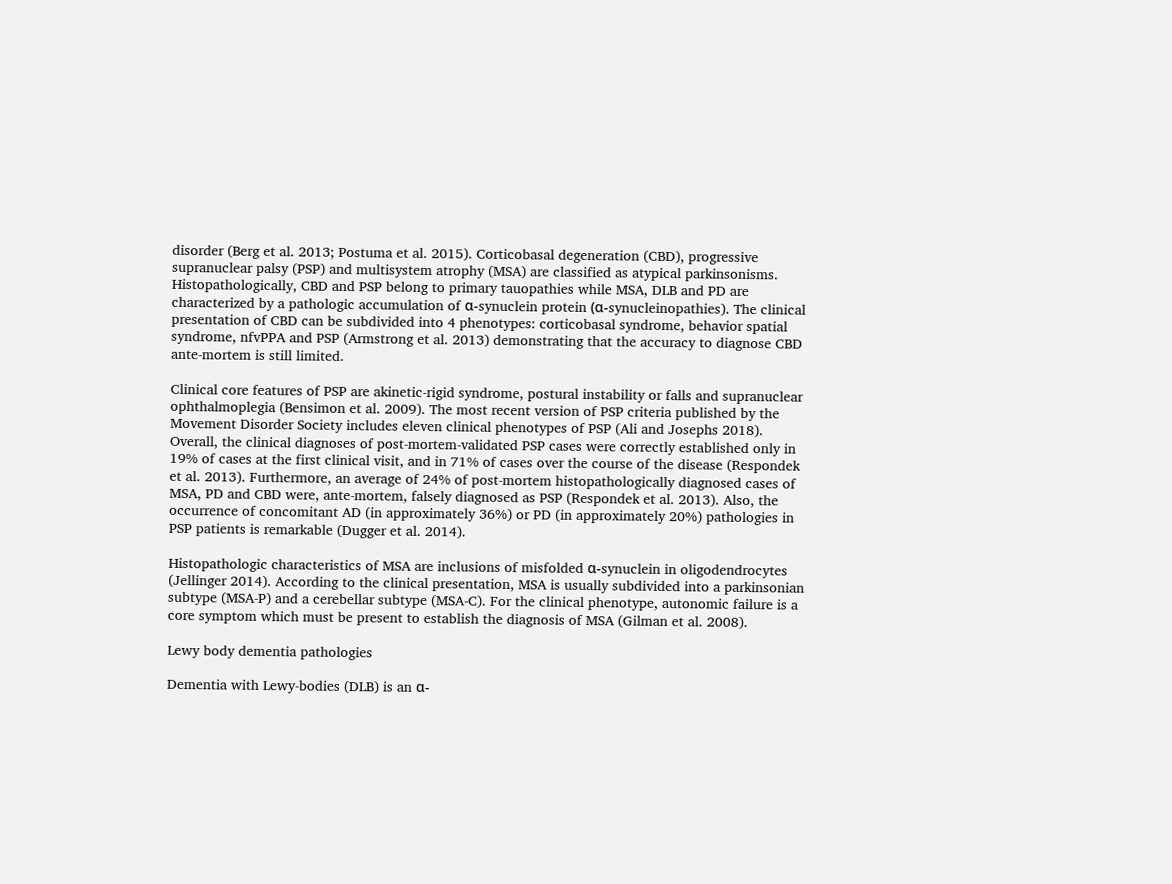disorder (Berg et al. 2013; Postuma et al. 2015). Corticobasal degeneration (CBD), progressive supranuclear palsy (PSP) and multisystem atrophy (MSA) are classified as atypical parkinsonisms. Histopathologically, CBD and PSP belong to primary tauopathies while MSA, DLB and PD are characterized by a pathologic accumulation of α-synuclein protein (α-synucleinopathies). The clinical presentation of CBD can be subdivided into 4 phenotypes: corticobasal syndrome, behavior spatial syndrome, nfvPPA and PSP (Armstrong et al. 2013) demonstrating that the accuracy to diagnose CBD ante-mortem is still limited.

Clinical core features of PSP are akinetic-rigid syndrome, postural instability or falls and supranuclear ophthalmoplegia (Bensimon et al. 2009). The most recent version of PSP criteria published by the Movement Disorder Society includes eleven clinical phenotypes of PSP (Ali and Josephs 2018). Overall, the clinical diagnoses of post-mortem-validated PSP cases were correctly established only in 19% of cases at the first clinical visit, and in 71% of cases over the course of the disease (Respondek et al. 2013). Furthermore, an average of 24% of post-mortem histopathologically diagnosed cases of MSA, PD and CBD were, ante-mortem, falsely diagnosed as PSP (Respondek et al. 2013). Also, the occurrence of concomitant AD (in approximately 36%) or PD (in approximately 20%) pathologies in PSP patients is remarkable (Dugger et al. 2014).

Histopathologic characteristics of MSA are inclusions of misfolded α-synuclein in oligodendrocytes (Jellinger 2014). According to the clinical presentation, MSA is usually subdivided into a parkinsonian subtype (MSA-P) and a cerebellar subtype (MSA-C). For the clinical phenotype, autonomic failure is a core symptom which must be present to establish the diagnosis of MSA (Gilman et al. 2008).

Lewy body dementia pathologies

Dementia with Lewy-bodies (DLB) is an α-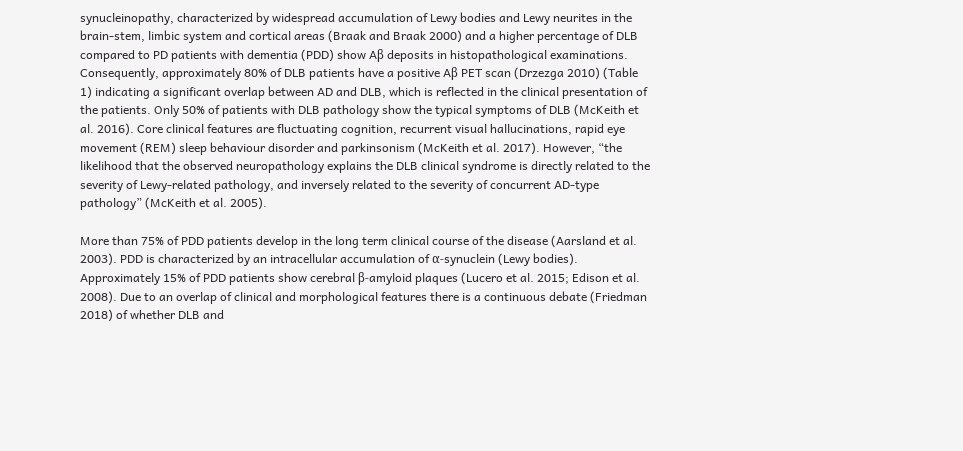synucleinopathy, characterized by widespread accumulation of Lewy bodies and Lewy neurites in the brain-stem, limbic system and cortical areas (Braak and Braak 2000) and a higher percentage of DLB compared to PD patients with dementia (PDD) show Aβ deposits in histopathological examinations. Consequently, approximately 80% of DLB patients have a positive Aβ PET scan (Drzezga 2010) (Table 1) indicating a significant overlap between AD and DLB, which is reflected in the clinical presentation of the patients. Only 50% of patients with DLB pathology show the typical symptoms of DLB (McKeith et al. 2016). Core clinical features are fluctuating cognition, recurrent visual hallucinations, rapid eye movement (REM) sleep behaviour disorder and parkinsonism (McKeith et al. 2017). However, “the likelihood that the observed neuropathology explains the DLB clinical syndrome is directly related to the severity of Lewy-related pathology, and inversely related to the severity of concurrent AD-type pathology” (McKeith et al. 2005).

More than 75% of PDD patients develop in the long term clinical course of the disease (Aarsland et al. 2003). PDD is characterized by an intracellular accumulation of α-synuclein (Lewy bodies). Approximately 15% of PDD patients show cerebral β-amyloid plaques (Lucero et al. 2015; Edison et al. 2008). Due to an overlap of clinical and morphological features there is a continuous debate (Friedman 2018) of whether DLB and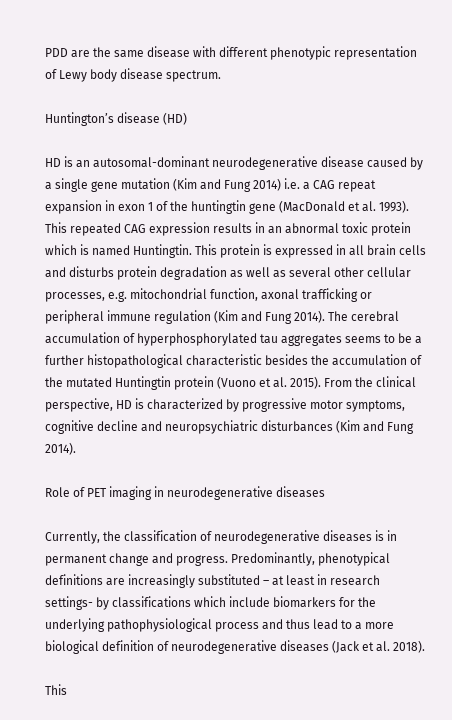PDD are the same disease with different phenotypic representation of Lewy body disease spectrum.

Huntington’s disease (HD)

HD is an autosomal-dominant neurodegenerative disease caused by a single gene mutation (Kim and Fung 2014) i.e. a CAG repeat expansion in exon 1 of the huntingtin gene (MacDonald et al. 1993). This repeated CAG expression results in an abnormal toxic protein which is named Huntingtin. This protein is expressed in all brain cells and disturbs protein degradation as well as several other cellular processes, e.g. mitochondrial function, axonal trafficking or peripheral immune regulation (Kim and Fung 2014). The cerebral accumulation of hyperphosphorylated tau aggregates seems to be a further histopathological characteristic besides the accumulation of the mutated Huntingtin protein (Vuono et al. 2015). From the clinical perspective, HD is characterized by progressive motor symptoms, cognitive decline and neuropsychiatric disturbances (Kim and Fung 2014).

Role of PET imaging in neurodegenerative diseases

Currently, the classification of neurodegenerative diseases is in permanent change and progress. Predominantly, phenotypical definitions are increasingly substituted – at least in research settings- by classifications which include biomarkers for the underlying pathophysiological process and thus lead to a more biological definition of neurodegenerative diseases (Jack et al. 2018).

This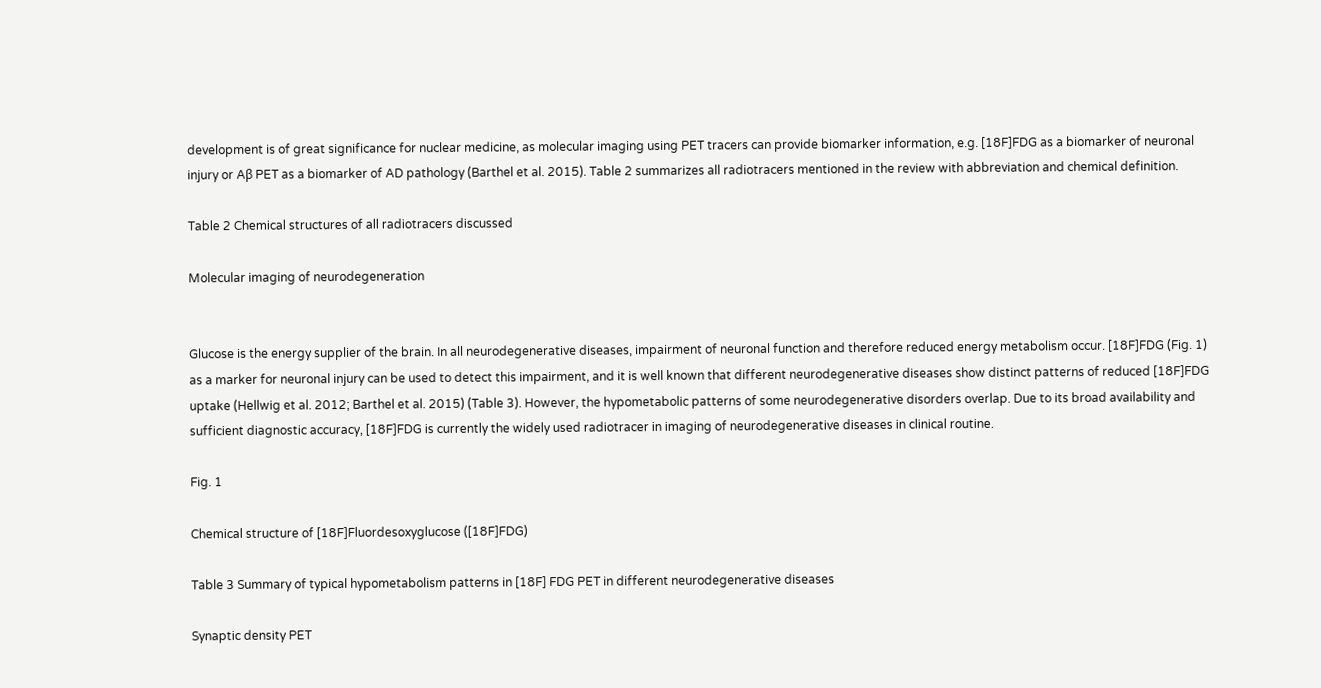development is of great significance for nuclear medicine, as molecular imaging using PET tracers can provide biomarker information, e.g. [18F]FDG as a biomarker of neuronal injury or Aβ PET as a biomarker of AD pathology (Barthel et al. 2015). Table 2 summarizes all radiotracers mentioned in the review with abbreviation and chemical definition.

Table 2 Chemical structures of all radiotracers discussed

Molecular imaging of neurodegeneration


Glucose is the energy supplier of the brain. In all neurodegenerative diseases, impairment of neuronal function and therefore reduced energy metabolism occur. [18F]FDG (Fig. 1) as a marker for neuronal injury can be used to detect this impairment, and it is well known that different neurodegenerative diseases show distinct patterns of reduced [18F]FDG uptake (Hellwig et al. 2012; Barthel et al. 2015) (Table 3). However, the hypometabolic patterns of some neurodegenerative disorders overlap. Due to its broad availability and sufficient diagnostic accuracy, [18F]FDG is currently the widely used radiotracer in imaging of neurodegenerative diseases in clinical routine.

Fig. 1

Chemical structure of [18F]Fluordesoxyglucose ([18F]FDG)

Table 3 Summary of typical hypometabolism patterns in [18F] FDG PET in different neurodegenerative diseases

Synaptic density PET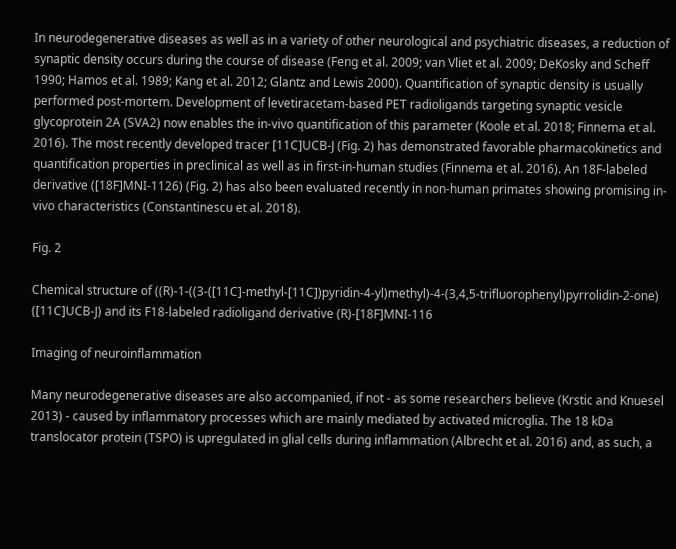In neurodegenerative diseases as well as in a variety of other neurological and psychiatric diseases, a reduction of synaptic density occurs during the course of disease (Feng et al. 2009; van Vliet et al. 2009; DeKosky and Scheff 1990; Hamos et al. 1989; Kang et al. 2012; Glantz and Lewis 2000). Quantification of synaptic density is usually performed post-mortem. Development of levetiracetam-based PET radioligands targeting synaptic vesicle glycoprotein 2A (SVA2) now enables the in-vivo quantification of this parameter (Koole et al. 2018; Finnema et al. 2016). The most recently developed tracer [11C]UCB-J (Fig. 2) has demonstrated favorable pharmacokinetics and quantification properties in preclinical as well as in first-in-human studies (Finnema et al. 2016). An 18F-labeled derivative ([18F]MNI-1126) (Fig. 2) has also been evaluated recently in non-human primates showing promising in-vivo characteristics (Constantinescu et al. 2018).

Fig. 2

Chemical structure of ((R)-1-((3-([11C]-methyl-[11C])pyridin-4-yl)methyl)-4-(3,4,5-trifluorophenyl)pyrrolidin-2-one) ([11C]UCB-J) and its F18-labeled radioligand derivative (R)-[18F]MNI-116

Imaging of neuroinflammation

Many neurodegenerative diseases are also accompanied, if not - as some researchers believe (Krstic and Knuesel 2013) - caused by inflammatory processes which are mainly mediated by activated microglia. The 18 kDa translocator protein (TSPO) is upregulated in glial cells during inflammation (Albrecht et al. 2016) and, as such, a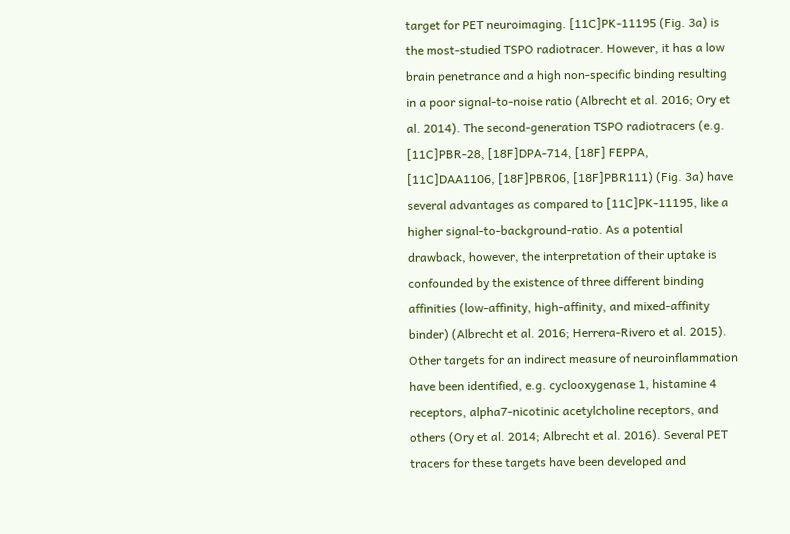target for PET neuroimaging. [11C]PK-11195 (Fig. 3a) is the most-studied TSPO radiotracer. However, it has a low brain penetrance and a high non-specific binding resulting in a poor signal-to-noise ratio (Albrecht et al. 2016; Ory et al. 2014). The second-generation TSPO radiotracers (e.g. [11C]PBR-28, [18F]DPA-714, [18F] FEPPA, [11C]DAA1106, [18F]PBR06, [18F]PBR111) (Fig. 3a) have several advantages as compared to [11C]PK-11195, like a higher signal-to-background-ratio. As a potential drawback, however, the interpretation of their uptake is confounded by the existence of three different binding affinities (low-affinity, high-affinity, and mixed-affinity binder) (Albrecht et al. 2016; Herrera-Rivero et al. 2015). Other targets for an indirect measure of neuroinflammation have been identified, e.g. cyclooxygenase 1, histamine 4 receptors, alpha7-nicotinic acetylcholine receptors, and others (Ory et al. 2014; Albrecht et al. 2016). Several PET tracers for these targets have been developed and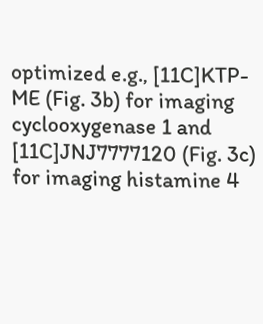optimized e.g., [11C]KTP-ME (Fig. 3b) for imaging cyclooxygenase 1 and [11C]JNJ7777120 (Fig. 3c) for imaging histamine 4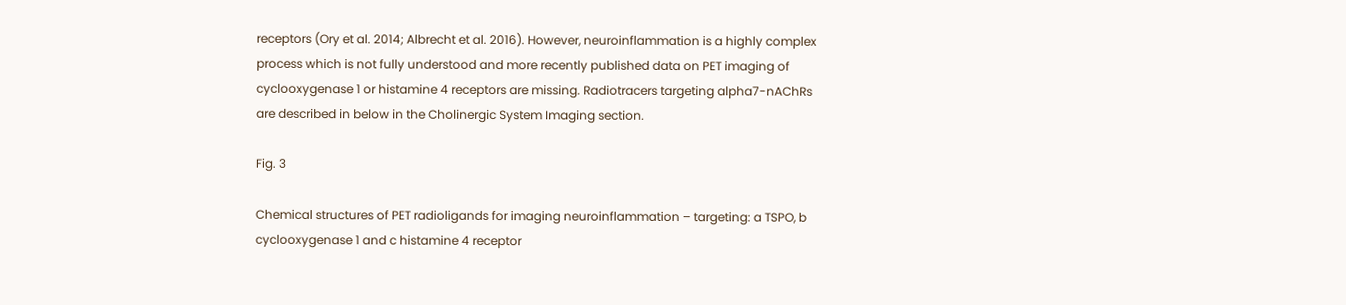receptors (Ory et al. 2014; Albrecht et al. 2016). However, neuroinflammation is a highly complex process which is not fully understood and more recently published data on PET imaging of cyclooxygenase 1 or histamine 4 receptors are missing. Radiotracers targeting alpha7-nAChRs are described in below in the Cholinergic System Imaging section.

Fig. 3

Chemical structures of PET radioligands for imaging neuroinflammation – targeting: a TSPO, b cyclooxygenase 1 and c histamine 4 receptor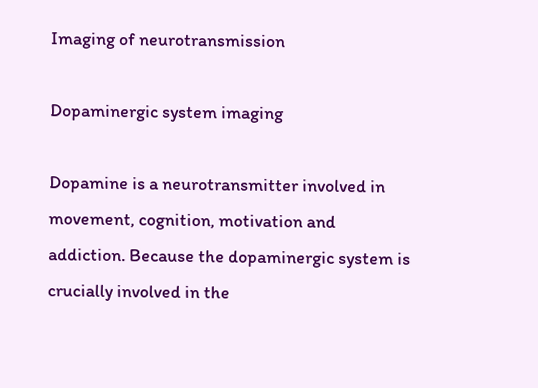Imaging of neurotransmission

Dopaminergic system imaging

Dopamine is a neurotransmitter involved in movement, cognition, motivation and addiction. Because the dopaminergic system is crucially involved in the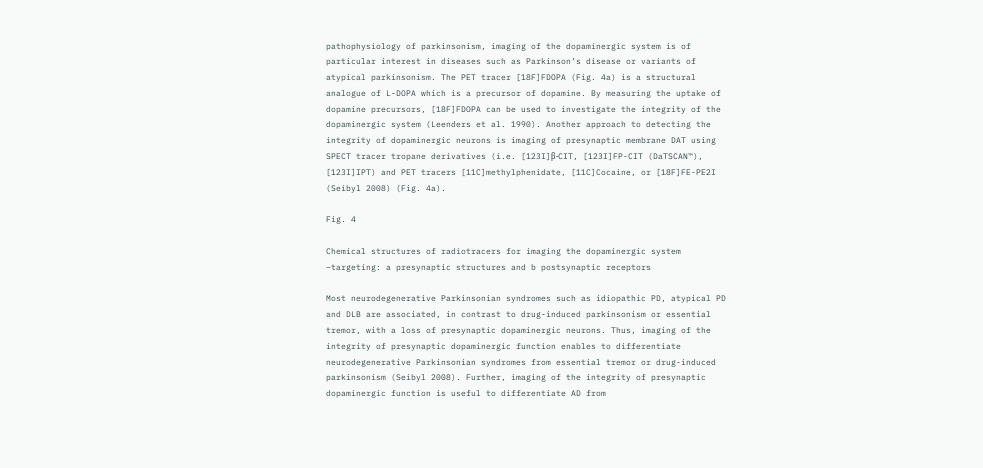pathophysiology of parkinsonism, imaging of the dopaminergic system is of particular interest in diseases such as Parkinson’s disease or variants of atypical parkinsonism. The PET tracer [18F]FDOPA (Fig. 4a) is a structural analogue of L-DOPA which is a precursor of dopamine. By measuring the uptake of dopamine precursors, [18F]FDOPA can be used to investigate the integrity of the dopaminergic system (Leenders et al. 1990). Another approach to detecting the integrity of dopaminergic neurons is imaging of presynaptic membrane DAT using SPECT tracer tropane derivatives (i.e. [123I]β-CIT, [123I]FP-CIT (DaTSCAN™), [123I]IPT) and PET tracers [11C]methylphenidate, [11C]Cocaine, or [18F]FE-PE2I (Seibyl 2008) (Fig. 4a).

Fig. 4

Chemical structures of radiotracers for imaging the dopaminergic system –targeting: a presynaptic structures and b postsynaptic receptors

Most neurodegenerative Parkinsonian syndromes such as idiopathic PD, atypical PD and DLB are associated, in contrast to drug-induced parkinsonism or essential tremor, with a loss of presynaptic dopaminergic neurons. Thus, imaging of the integrity of presynaptic dopaminergic function enables to differentiate neurodegenerative Parkinsonian syndromes from essential tremor or drug-induced parkinsonism (Seibyl 2008). Further, imaging of the integrity of presynaptic dopaminergic function is useful to differentiate AD from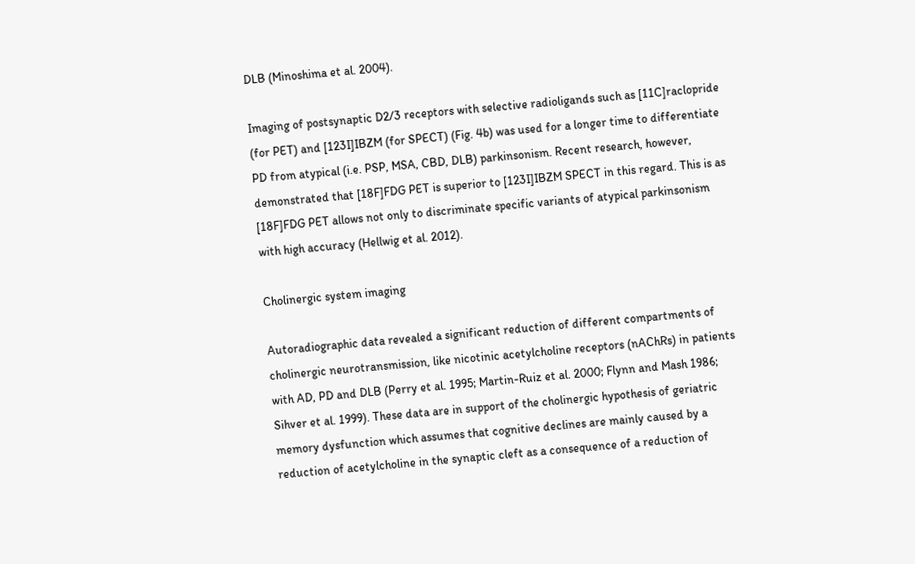DLB (Minoshima et al. 2004).

Imaging of postsynaptic D2/3 receptors with selective radioligands such as [11C]raclopride (for PET) and [123I]IBZM (for SPECT) (Fig. 4b) was used for a longer time to differentiate PD from atypical (i.e. PSP, MSA, CBD, DLB) parkinsonism. Recent research, however, demonstrated that [18F]FDG PET is superior to [123I]IBZM SPECT in this regard. This is as [18F]FDG PET allows not only to discriminate specific variants of atypical parkinsonism with high accuracy (Hellwig et al. 2012).

Cholinergic system imaging

Autoradiographic data revealed a significant reduction of different compartments of cholinergic neurotransmission, like nicotinic acetylcholine receptors (nAChRs) in patients with AD, PD and DLB (Perry et al. 1995; Martin-Ruiz et al. 2000; Flynn and Mash 1986; Sihver et al. 1999). These data are in support of the cholinergic hypothesis of geriatric memory dysfunction which assumes that cognitive declines are mainly caused by a reduction of acetylcholine in the synaptic cleft as a consequence of a reduction of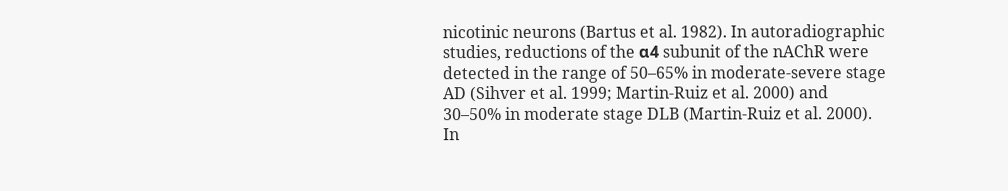nicotinic neurons (Bartus et al. 1982). In autoradiographic studies, reductions of the α4 subunit of the nAChR were detected in the range of 50–65% in moderate-severe stage AD (Sihver et al. 1999; Martin-Ruiz et al. 2000) and 30–50% in moderate stage DLB (Martin-Ruiz et al. 2000). In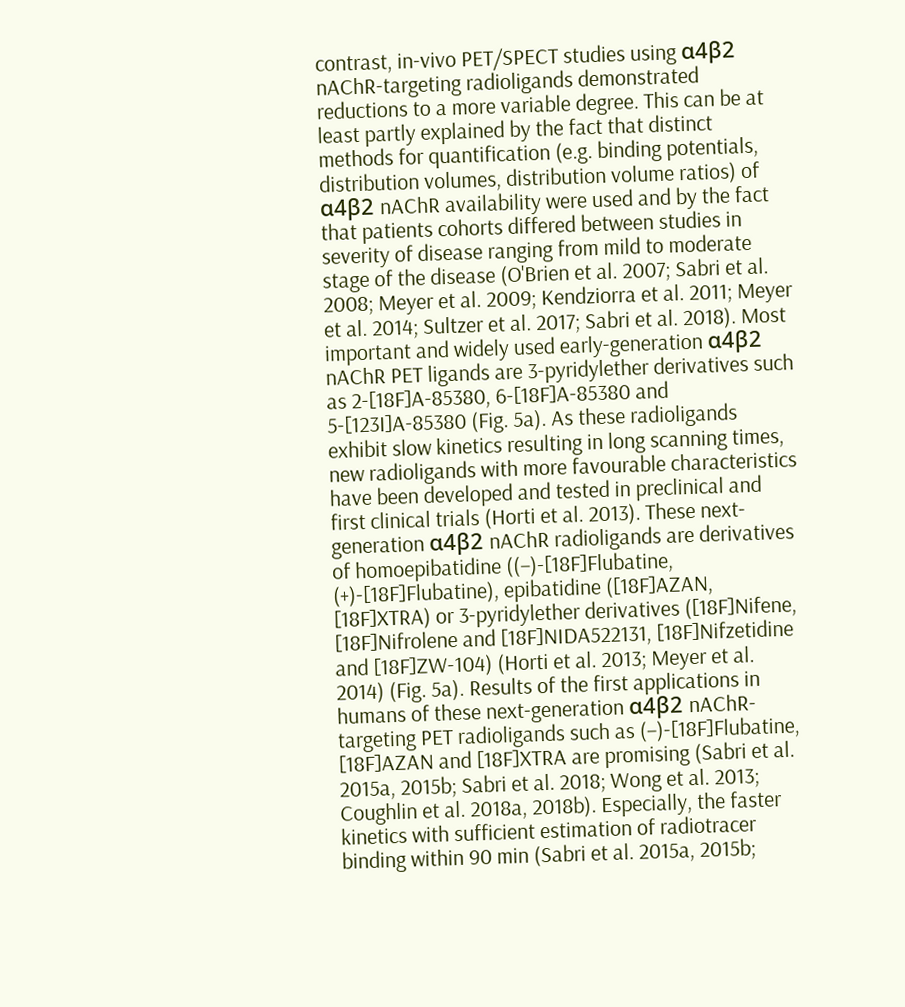contrast, in-vivo PET/SPECT studies using α4β2 nAChR-targeting radioligands demonstrated reductions to a more variable degree. This can be at least partly explained by the fact that distinct methods for quantification (e.g. binding potentials, distribution volumes, distribution volume ratios) of α4β2 nAChR availability were used and by the fact that patients cohorts differed between studies in severity of disease ranging from mild to moderate stage of the disease (O'Brien et al. 2007; Sabri et al. 2008; Meyer et al. 2009; Kendziorra et al. 2011; Meyer et al. 2014; Sultzer et al. 2017; Sabri et al. 2018). Most important and widely used early-generation α4β2 nAChR PET ligands are 3-pyridylether derivatives such as 2-[18F]A-85380, 6-[18F]A-85380 and 5-[123I]A-85380 (Fig. 5a). As these radioligands exhibit slow kinetics resulting in long scanning times, new radioligands with more favourable characteristics have been developed and tested in preclinical and first clinical trials (Horti et al. 2013). These next-generation α4β2 nAChR radioligands are derivatives of homoepibatidine ((−)-[18F]Flubatine, (+)-[18F]Flubatine), epibatidine ([18F]AZAN, [18F]XTRA) or 3-pyridylether derivatives ([18F]Nifene, [18F]Nifrolene and [18F]NIDA522131, [18F]Nifzetidine and [18F]ZW-104) (Horti et al. 2013; Meyer et al. 2014) (Fig. 5a). Results of the first applications in humans of these next-generation α4β2 nAChR-targeting PET radioligands such as (−)-[18F]Flubatine, [18F]AZAN and [18F]XTRA are promising (Sabri et al. 2015a, 2015b; Sabri et al. 2018; Wong et al. 2013; Coughlin et al. 2018a, 2018b). Especially, the faster kinetics with sufficient estimation of radiotracer binding within 90 min (Sabri et al. 2015a, 2015b;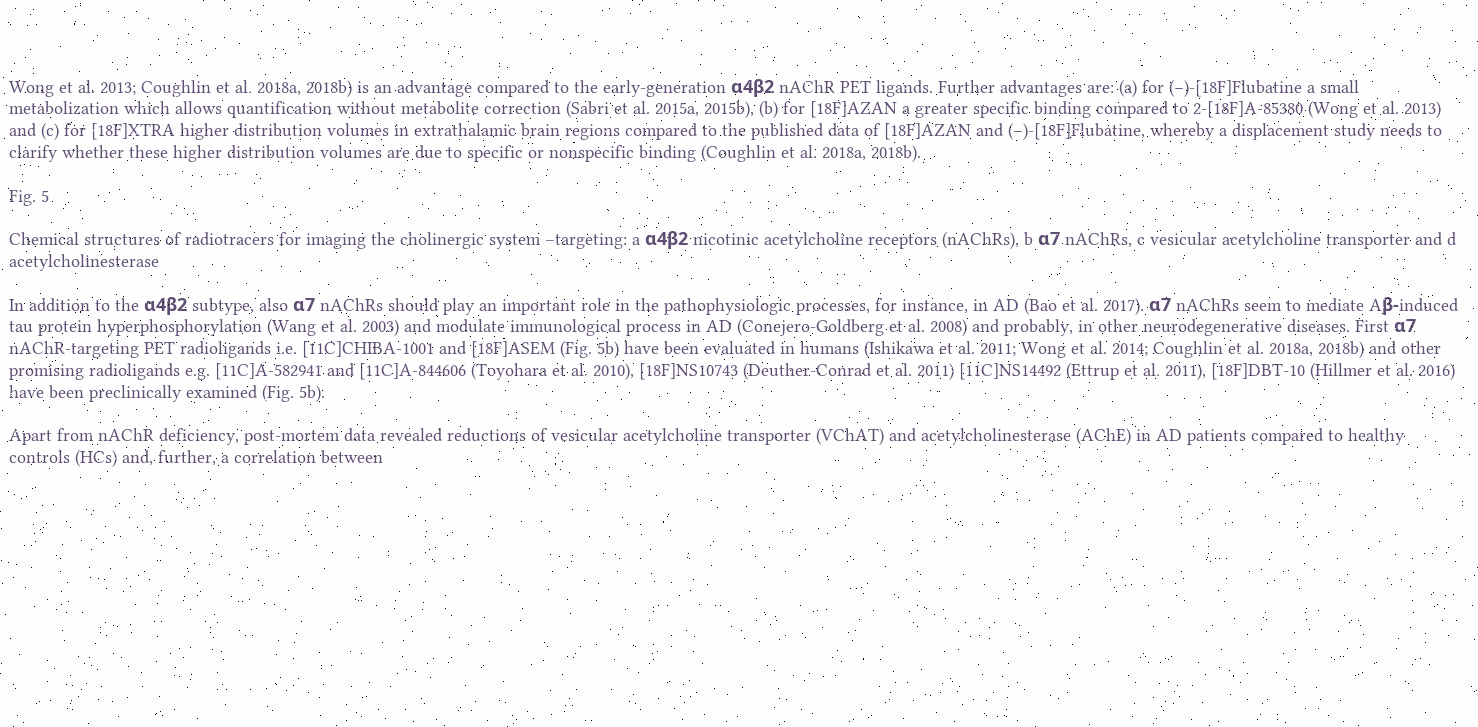Wong et al. 2013; Coughlin et al. 2018a, 2018b) is an advantage compared to the early-generation α4β2 nAChR PET ligands. Further advantages are: (a) for (−)-[18F]Flubatine a small metabolization which allows quantification without metabolite correction (Sabri et al. 2015a, 2015b), (b) for [18F]AZAN a greater specific binding compared to 2-[18F]A-85380 (Wong et al. 2013) and (c) for [18F]XTRA higher distribution volumes in extrathalamic brain regions compared to the published data of [18F]AZAN and (−)-[18F]Flubatine, whereby a displacement study needs to clarify whether these higher distribution volumes are due to specific or nonspecific binding (Coughlin et al. 2018a, 2018b).

Fig. 5

Chemical structures of radiotracers for imaging the cholinergic system –targeting: a α4β2 nicotinic acetylcholine receptors (nAChRs), b α7 nAChRs, c vesicular acetylcholine transporter and d acetylcholinesterase

In addition to the α4β2 subtype, also α7 nAChRs should play an important role in the pathophysiologic processes, for instance, in AD (Bao et al. 2017). α7 nAChRs seem to mediate Aβ-induced tau protein hyperphosphorylation (Wang et al. 2003) and modulate immunological process in AD (Conejero-Goldberg et al. 2008) and probably, in other neurodegenerative diseases. First α7 nAChR-targeting PET radioligands i.e. [11C]CHIBA-1001 and [18F]ASEM (Fig. 5b) have been evaluated in humans (Ishikawa et al. 2011; Wong et al. 2014; Coughlin et al. 2018a, 2018b) and other promising radioligands e.g. [11C]A-582941 and [11C]A-844606 (Toyohara et al. 2010), [18F]NS10743 (Deuther-Conrad et al. 2011) [11C]NS14492 (Ettrup et al. 2011), [18F]DBT-10 (Hillmer et al. 2016) have been preclinically examined (Fig. 5b).

Apart from nAChR deficiency, post-mortem data revealed reductions of vesicular acetylcholine transporter (VChAT) and acetylcholinesterase (AChE) in AD patients compared to healthy controls (HCs) and, further, a correlation between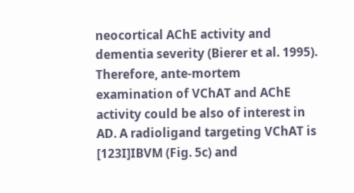neocortical AChE activity and dementia severity (Bierer et al. 1995). Therefore, ante-mortem examination of VChAT and AChE activity could be also of interest in AD. A radioligand targeting VChAT is [123I]IBVM (Fig. 5c) and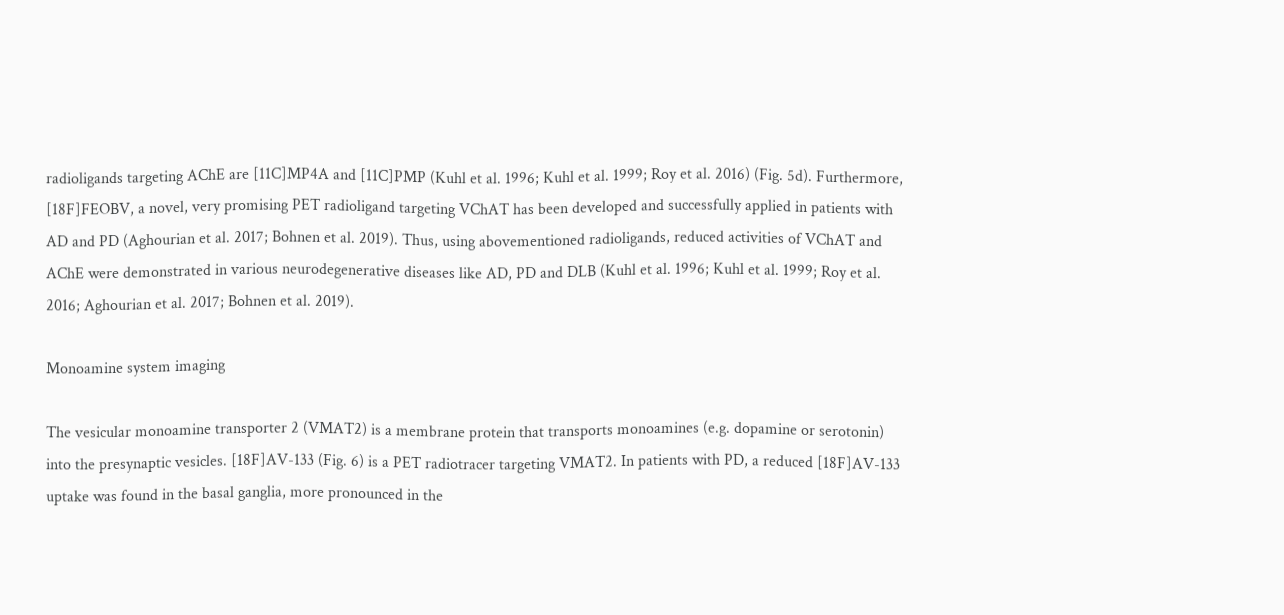radioligands targeting AChE are [11C]MP4A and [11C]PMP (Kuhl et al. 1996; Kuhl et al. 1999; Roy et al. 2016) (Fig. 5d). Furthermore, [18F]FEOBV, a novel, very promising PET radioligand targeting VChAT has been developed and successfully applied in patients with AD and PD (Aghourian et al. 2017; Bohnen et al. 2019). Thus, using abovementioned radioligands, reduced activities of VChAT and AChE were demonstrated in various neurodegenerative diseases like AD, PD and DLB (Kuhl et al. 1996; Kuhl et al. 1999; Roy et al. 2016; Aghourian et al. 2017; Bohnen et al. 2019).

Monoamine system imaging

The vesicular monoamine transporter 2 (VMAT2) is a membrane protein that transports monoamines (e.g. dopamine or serotonin) into the presynaptic vesicles. [18F]AV-133 (Fig. 6) is a PET radiotracer targeting VMAT2. In patients with PD, a reduced [18F]AV-133 uptake was found in the basal ganglia, more pronounced in the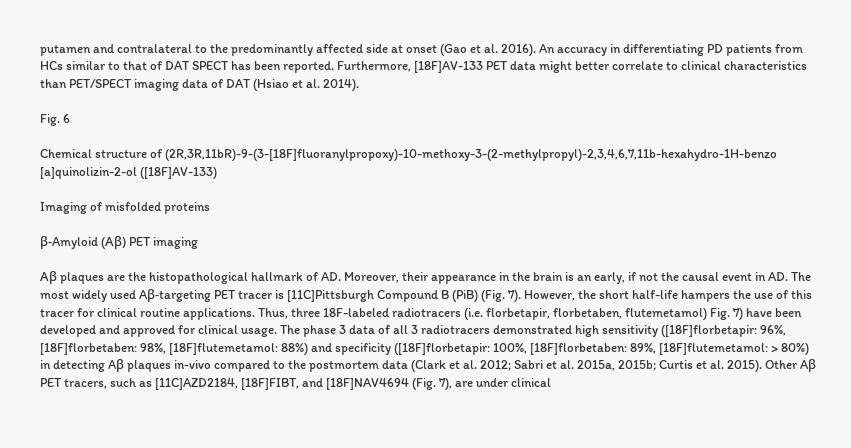putamen and contralateral to the predominantly affected side at onset (Gao et al. 2016). An accuracy in differentiating PD patients from HCs similar to that of DAT SPECT has been reported. Furthermore, [18F]AV-133 PET data might better correlate to clinical characteristics than PET/SPECT imaging data of DAT (Hsiao et al. 2014).

Fig. 6

Chemical structure of (2R,3R,11bR)-9-(3-[18F]fluoranylpropoxy)-10-methoxy-3-(2-methylpropyl)-2,3,4,6,7,11b-hexahydro-1H-benzo [a]quinolizin-2-ol ([18F]AV-133)

Imaging of misfolded proteins

β-Amyloid (Aβ) PET imaging

Aβ plaques are the histopathological hallmark of AD. Moreover, their appearance in the brain is an early, if not the causal event in AD. The most widely used Aβ-targeting PET tracer is [11C]Pittsburgh Compound B (PiB) (Fig. 7). However, the short half-life hampers the use of this tracer for clinical routine applications. Thus, three 18F-labeled radiotracers (i.e. florbetapir, florbetaben, flutemetamol) Fig. 7) have been developed and approved for clinical usage. The phase 3 data of all 3 radiotracers demonstrated high sensitivity ([18F]florbetapir: 96%, [18F]florbetaben: 98%, [18F]flutemetamol: 88%) and specificity ([18F]florbetapir: 100%, [18F]florbetaben: 89%, [18F]flutemetamol: > 80%) in detecting Aβ plaques in-vivo compared to the postmortem data (Clark et al. 2012; Sabri et al. 2015a, 2015b; Curtis et al. 2015). Other Aβ PET tracers, such as [11C]AZD2184, [18F]FIBT, and [18F]NAV4694 (Fig. 7), are under clinical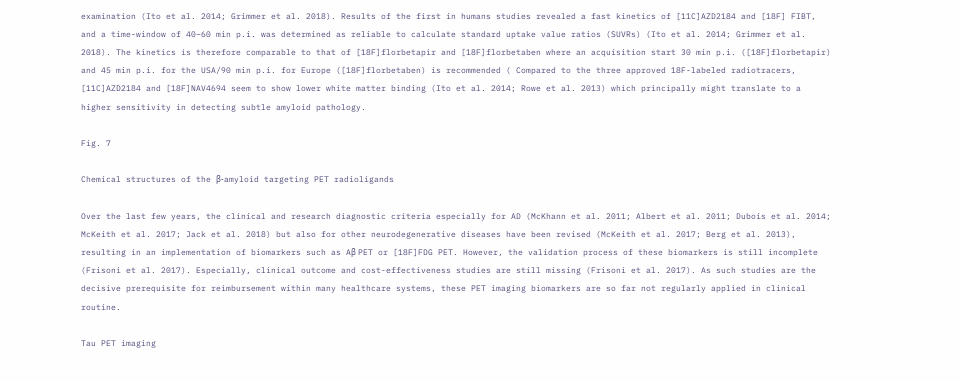examination (Ito et al. 2014; Grimmer et al. 2018). Results of the first in humans studies revealed a fast kinetics of [11C]AZD2184 and [18F] FIBT, and a time-window of 40–60 min p.i. was determined as reliable to calculate standard uptake value ratios (SUVRs) (Ito et al. 2014; Grimmer et al. 2018). The kinetics is therefore comparable to that of [18F]florbetapir and [18F]florbetaben where an acquisition start 30 min p.i. ([18F]florbetapir) and 45 min p.i. for the USA/90 min p.i. for Europe ([18F]florbetaben) is recommended ( Compared to the three approved 18F-labeled radiotracers, [11C]AZD2184 and [18F]NAV4694 seem to show lower white matter binding (Ito et al. 2014; Rowe et al. 2013) which principally might translate to a higher sensitivity in detecting subtle amyloid pathology.

Fig. 7

Chemical structures of the β-amyloid targeting PET radioligands

Over the last few years, the clinical and research diagnostic criteria especially for AD (McKhann et al. 2011; Albert et al. 2011; Dubois et al. 2014; McKeith et al. 2017; Jack et al. 2018) but also for other neurodegenerative diseases have been revised (McKeith et al. 2017; Berg et al. 2013), resulting in an implementation of biomarkers such as Aβ PET or [18F]FDG PET. However, the validation process of these biomarkers is still incomplete (Frisoni et al. 2017). Especially, clinical outcome and cost-effectiveness studies are still missing (Frisoni et al. 2017). As such studies are the decisive prerequisite for reimbursement within many healthcare systems, these PET imaging biomarkers are so far not regularly applied in clinical routine.

Tau PET imaging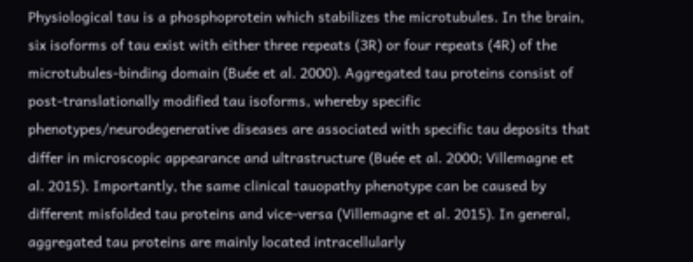Physiological tau is a phosphoprotein which stabilizes the microtubules. In the brain, six isoforms of tau exist with either three repeats (3R) or four repeats (4R) of the microtubules-binding domain (Buée et al. 2000). Aggregated tau proteins consist of post-translationally modified tau isoforms, whereby specific phenotypes/neurodegenerative diseases are associated with specific tau deposits that differ in microscopic appearance and ultrastructure (Buée et al. 2000; Villemagne et al. 2015). Importantly, the same clinical tauopathy phenotype can be caused by different misfolded tau proteins and vice-versa (Villemagne et al. 2015). In general, aggregated tau proteins are mainly located intracellularly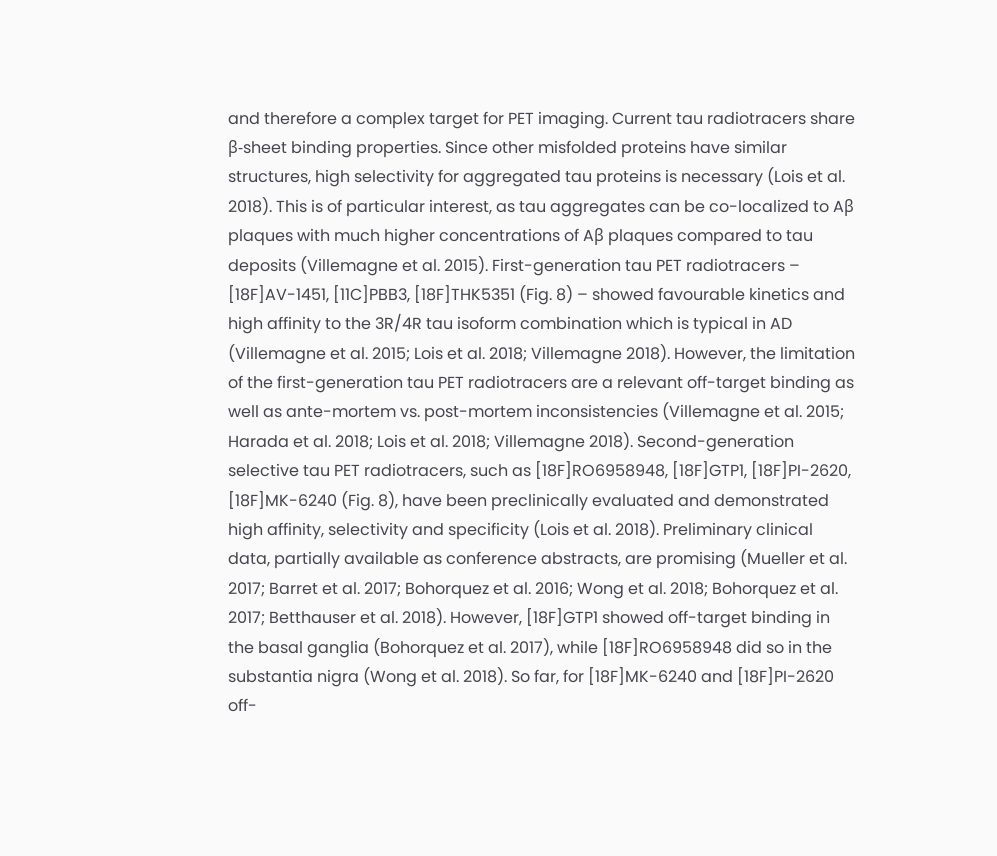and therefore a complex target for PET imaging. Current tau radiotracers share β-sheet binding properties. Since other misfolded proteins have similar structures, high selectivity for aggregated tau proteins is necessary (Lois et al. 2018). This is of particular interest, as tau aggregates can be co-localized to Aβ plaques with much higher concentrations of Aβ plaques compared to tau deposits (Villemagne et al. 2015). First-generation tau PET radiotracers – [18F]AV-1451, [11C]PBB3, [18F]THK5351 (Fig. 8) – showed favourable kinetics and high affinity to the 3R/4R tau isoform combination which is typical in AD (Villemagne et al. 2015; Lois et al. 2018; Villemagne 2018). However, the limitation of the first-generation tau PET radiotracers are a relevant off-target binding as well as ante-mortem vs. post-mortem inconsistencies (Villemagne et al. 2015; Harada et al. 2018; Lois et al. 2018; Villemagne 2018). Second-generation selective tau PET radiotracers, such as [18F]RO6958948, [18F]GTP1, [18F]PI-2620, [18F]MK-6240 (Fig. 8), have been preclinically evaluated and demonstrated high affinity, selectivity and specificity (Lois et al. 2018). Preliminary clinical data, partially available as conference abstracts, are promising (Mueller et al. 2017; Barret et al. 2017; Bohorquez et al. 2016; Wong et al. 2018; Bohorquez et al. 2017; Betthauser et al. 2018). However, [18F]GTP1 showed off-target binding in the basal ganglia (Bohorquez et al. 2017), while [18F]RO6958948 did so in the substantia nigra (Wong et al. 2018). So far, for [18F]MK-6240 and [18F]PI-2620 off-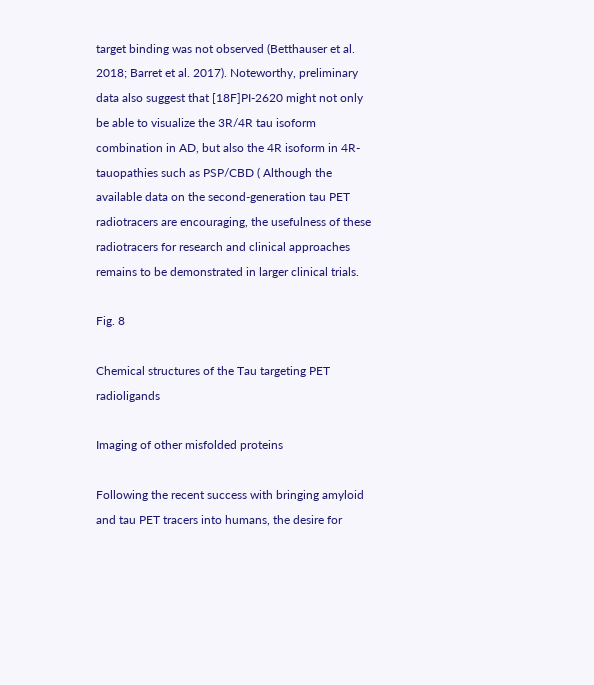target binding was not observed (Betthauser et al. 2018; Barret et al. 2017). Noteworthy, preliminary data also suggest that [18F]PI-2620 might not only be able to visualize the 3R/4R tau isoform combination in AD, but also the 4R isoform in 4R-tauopathies such as PSP/CBD ( Although the available data on the second-generation tau PET radiotracers are encouraging, the usefulness of these radiotracers for research and clinical approaches remains to be demonstrated in larger clinical trials.

Fig. 8

Chemical structures of the Tau targeting PET radioligands

Imaging of other misfolded proteins

Following the recent success with bringing amyloid and tau PET tracers into humans, the desire for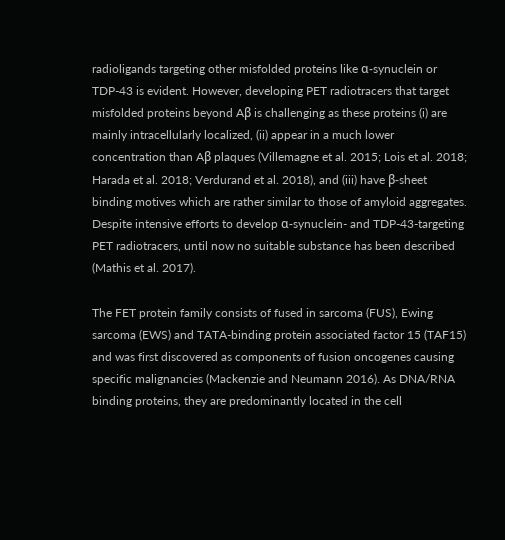radioligands targeting other misfolded proteins like α-synuclein or TDP-43 is evident. However, developing PET radiotracers that target misfolded proteins beyond Aβ is challenging as these proteins (i) are mainly intracellularly localized, (ii) appear in a much lower concentration than Aβ plaques (Villemagne et al. 2015; Lois et al. 2018; Harada et al. 2018; Verdurand et al. 2018), and (iii) have β-sheet binding motives which are rather similar to those of amyloid aggregates. Despite intensive efforts to develop α-synuclein- and TDP-43-targeting PET radiotracers, until now no suitable substance has been described (Mathis et al. 2017).

The FET protein family consists of fused in sarcoma (FUS), Ewing sarcoma (EWS) and TATA-binding protein associated factor 15 (TAF15) and was first discovered as components of fusion oncogenes causing specific malignancies (Mackenzie and Neumann 2016). As DNA/RNA binding proteins, they are predominantly located in the cell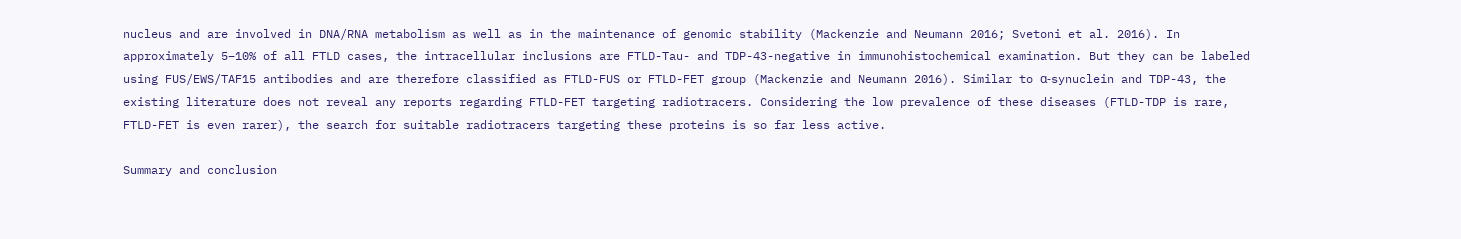nucleus and are involved in DNA/RNA metabolism as well as in the maintenance of genomic stability (Mackenzie and Neumann 2016; Svetoni et al. 2016). In approximately 5–10% of all FTLD cases, the intracellular inclusions are FTLD-Tau- and TDP-43-negative in immunohistochemical examination. But they can be labeled using FUS/EWS/TAF15 antibodies and are therefore classified as FTLD-FUS or FTLD-FET group (Mackenzie and Neumann 2016). Similar to α-synuclein and TDP-43, the existing literature does not reveal any reports regarding FTLD-FET targeting radiotracers. Considering the low prevalence of these diseases (FTLD-TDP is rare, FTLD-FET is even rarer), the search for suitable radiotracers targeting these proteins is so far less active.

Summary and conclusion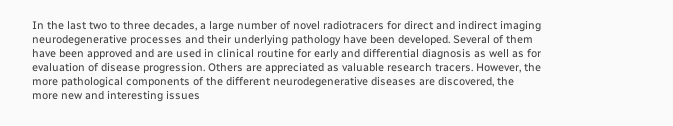In the last two to three decades, a large number of novel radiotracers for direct and indirect imaging neurodegenerative processes and their underlying pathology have been developed. Several of them have been approved and are used in clinical routine for early and differential diagnosis as well as for evaluation of disease progression. Others are appreciated as valuable research tracers. However, the more pathological components of the different neurodegenerative diseases are discovered, the more new and interesting issues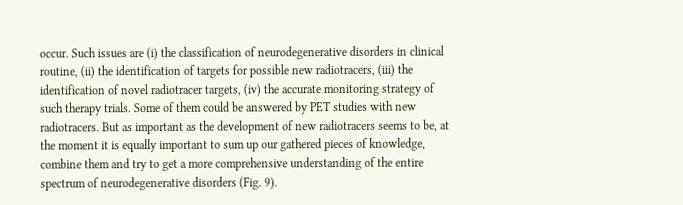occur. Such issues are (i) the classification of neurodegenerative disorders in clinical routine, (ii) the identification of targets for possible new radiotracers, (iii) the identification of novel radiotracer targets, (iv) the accurate monitoring strategy of such therapy trials. Some of them could be answered by PET studies with new radiotracers. But as important as the development of new radiotracers seems to be, at the moment it is equally important to sum up our gathered pieces of knowledge, combine them and try to get a more comprehensive understanding of the entire spectrum of neurodegenerative disorders (Fig. 9).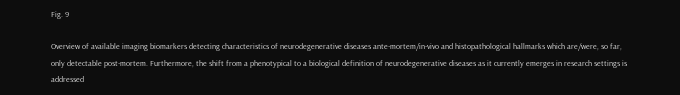Fig. 9

Overview of available imaging biomarkers detecting characteristics of neurodegenerative diseases ante-mortem/in-vivo and histopathological hallmarks which are/were, so far, only detectable post-mortem. Furthermore, the shift from a phenotypical to a biological definition of neurodegenerative diseases as it currently emerges in research settings is addressed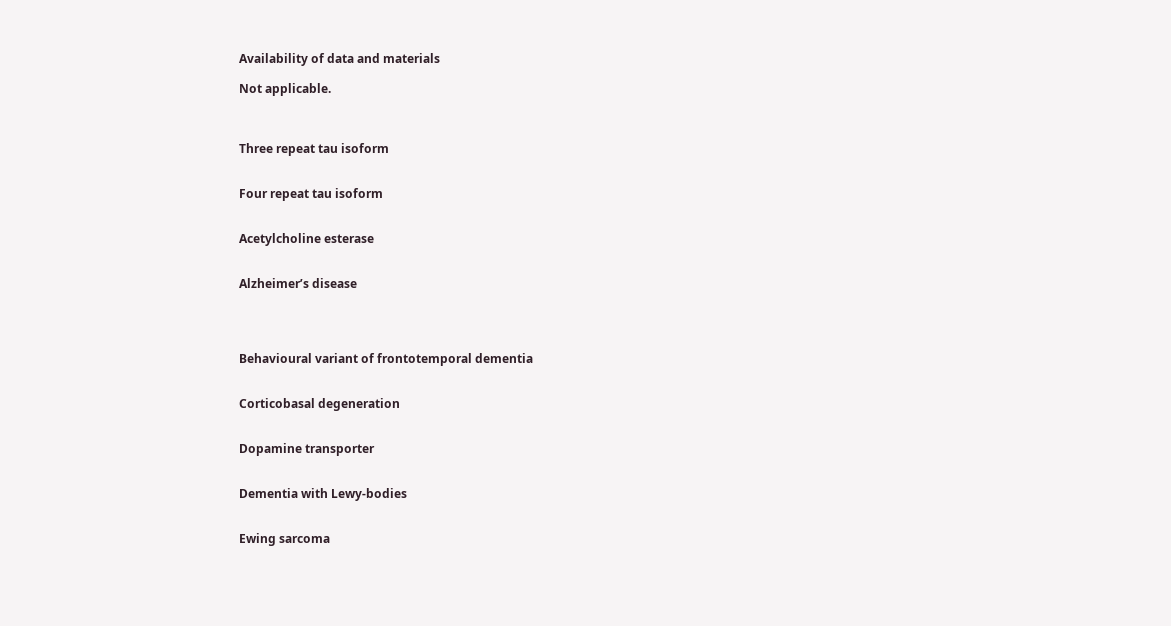Availability of data and materials

Not applicable.



Three repeat tau isoform


Four repeat tau isoform


Acetylcholine esterase


Alzheimer’s disease




Behavioural variant of frontotemporal dementia


Corticobasal degeneration


Dopamine transporter


Dementia with Lewy-bodies


Ewing sarcoma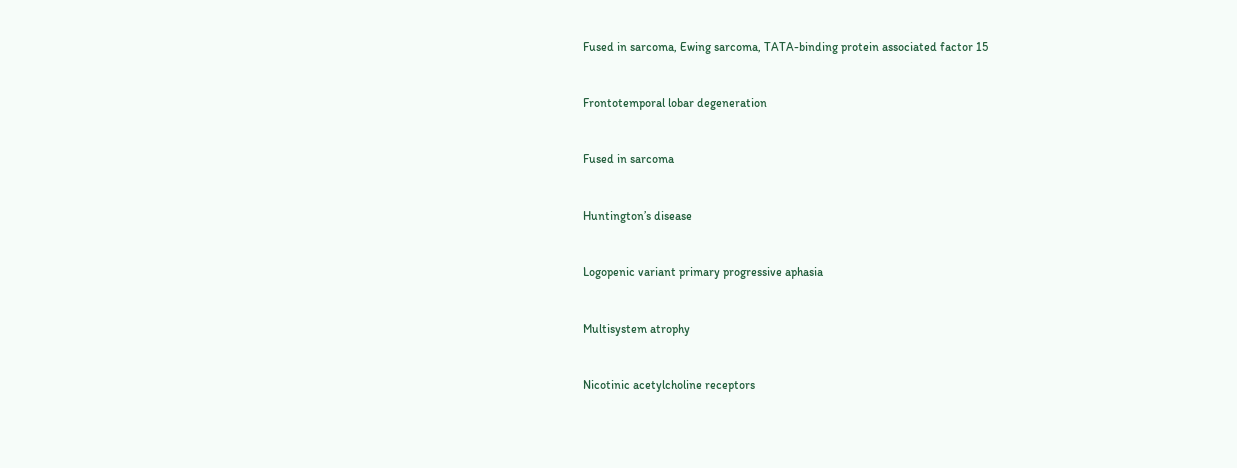Fused in sarcoma, Ewing sarcoma, TATA-binding protein associated factor 15


Frontotemporal lobar degeneration


Fused in sarcoma


Huntington’s disease


Logopenic variant primary progressive aphasia


Multisystem atrophy


Nicotinic acetylcholine receptors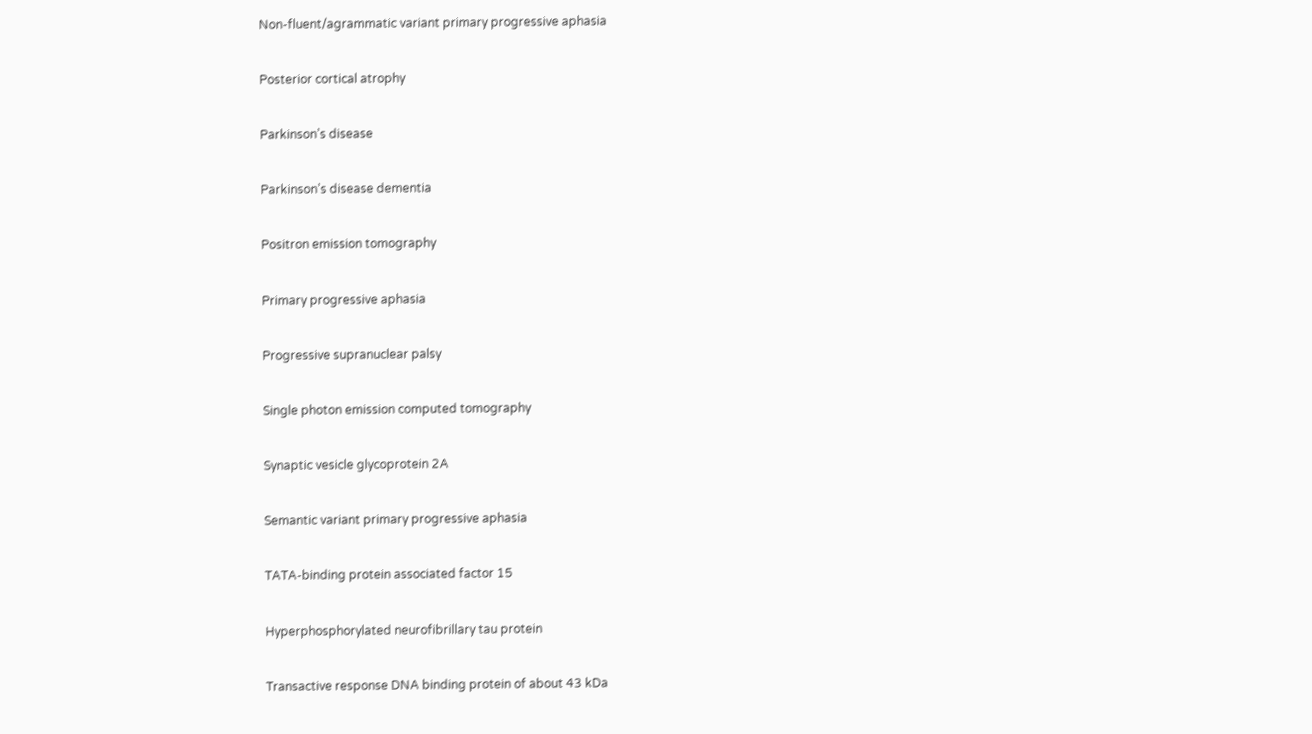Non-fluent/agrammatic variant primary progressive aphasia


Posterior cortical atrophy


Parkinson’s disease


Parkinson’s disease dementia


Positron emission tomography


Primary progressive aphasia


Progressive supranuclear palsy


Single photon emission computed tomography


Synaptic vesicle glycoprotein 2A


Semantic variant primary progressive aphasia


TATA-binding protein associated factor 15


Hyperphosphorylated neurofibrillary tau protein


Transactive response DNA binding protein of about 43 kDa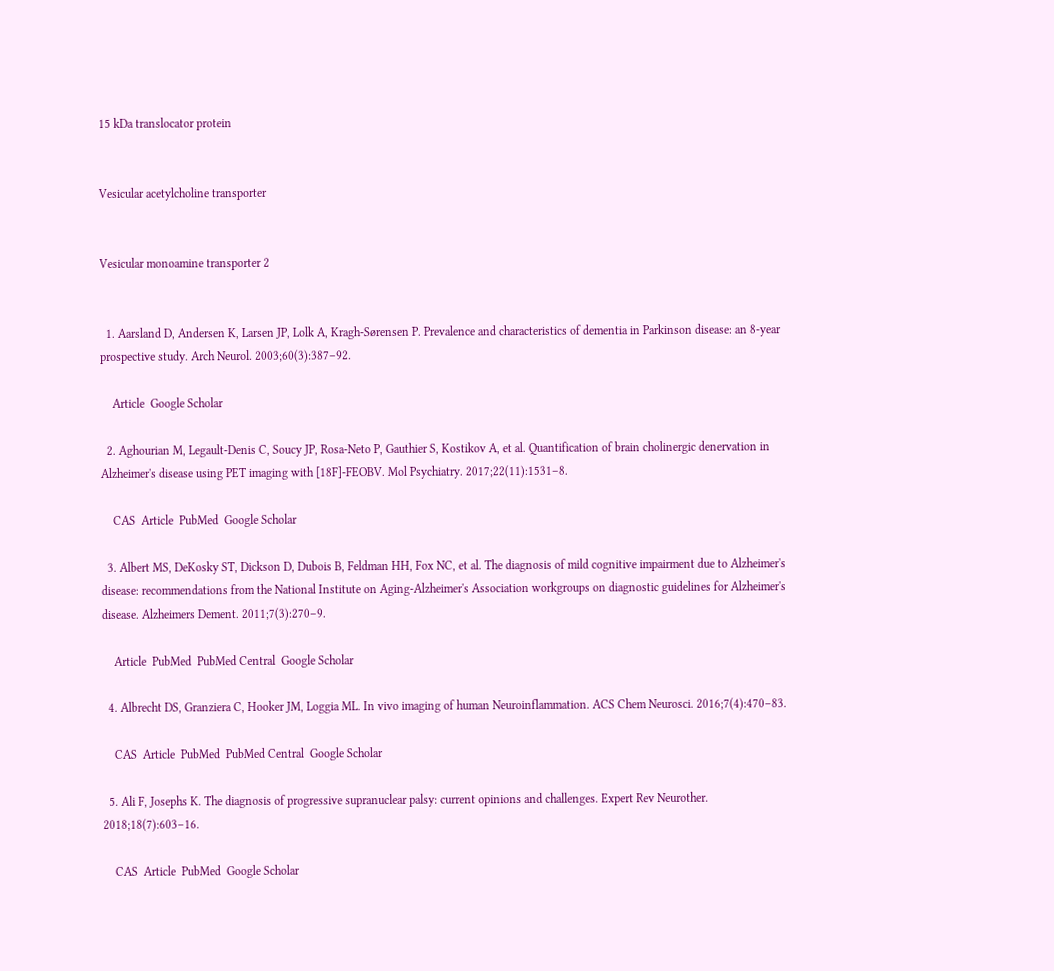15 kDa translocator protein


Vesicular acetylcholine transporter


Vesicular monoamine transporter 2


  1. Aarsland D, Andersen K, Larsen JP, Lolk A, Kragh-Sørensen P. Prevalence and characteristics of dementia in Parkinson disease: an 8-year prospective study. Arch Neurol. 2003;60(3):387–92.

    Article  Google Scholar

  2. Aghourian M, Legault-Denis C, Soucy JP, Rosa-Neto P, Gauthier S, Kostikov A, et al. Quantification of brain cholinergic denervation in Alzheimer's disease using PET imaging with [18F]-FEOBV. Mol Psychiatry. 2017;22(11):1531–8.

    CAS  Article  PubMed  Google Scholar

  3. Albert MS, DeKosky ST, Dickson D, Dubois B, Feldman HH, Fox NC, et al. The diagnosis of mild cognitive impairment due to Alzheimer's disease: recommendations from the National Institute on Aging-Alzheimer's Association workgroups on diagnostic guidelines for Alzheimer's disease. Alzheimers Dement. 2011;7(3):270–9.

    Article  PubMed  PubMed Central  Google Scholar

  4. Albrecht DS, Granziera C, Hooker JM, Loggia ML. In vivo imaging of human Neuroinflammation. ACS Chem Neurosci. 2016;7(4):470–83.

    CAS  Article  PubMed  PubMed Central  Google Scholar

  5. Ali F, Josephs K. The diagnosis of progressive supranuclear palsy: current opinions and challenges. Expert Rev Neurother. 2018;18(7):603–16.

    CAS  Article  PubMed  Google Scholar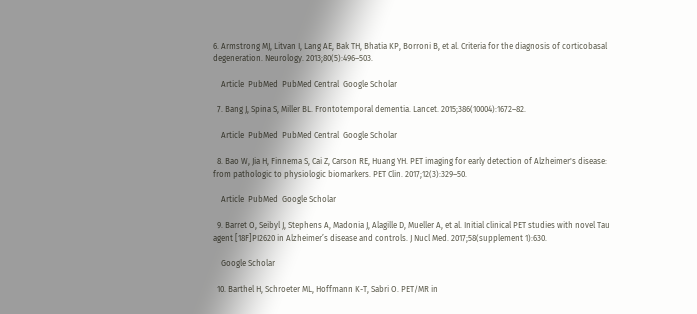6. Armstrong MJ, Litvan I, Lang AE, Bak TH, Bhatia KP, Borroni B, et al. Criteria for the diagnosis of corticobasal degeneration. Neurology. 2013;80(5):496–503.

    Article  PubMed  PubMed Central  Google Scholar

  7. Bang J, Spina S, Miller BL. Frontotemporal dementia. Lancet. 2015;386(10004):1672–82.

    Article  PubMed  PubMed Central  Google Scholar

  8. Bao W, Jia H, Finnema S, Cai Z, Carson RE, Huang YH. PET imaging for early detection of Alzheimer's disease: from pathologic to physiologic biomarkers. PET Clin. 2017;12(3):329–50.

    Article  PubMed  Google Scholar

  9. Barret O, Seibyl J, Stephens A, Madonia J, Alagille D, Mueller A, et al. Initial clinical PET studies with novel Tau agent [18F]PI2620 in Alzheimer’s disease and controls. J Nucl Med. 2017;58(supplement 1):630.

    Google Scholar

  10. Barthel H, Schroeter ML, Hoffmann K-T, Sabri O. PET/MR in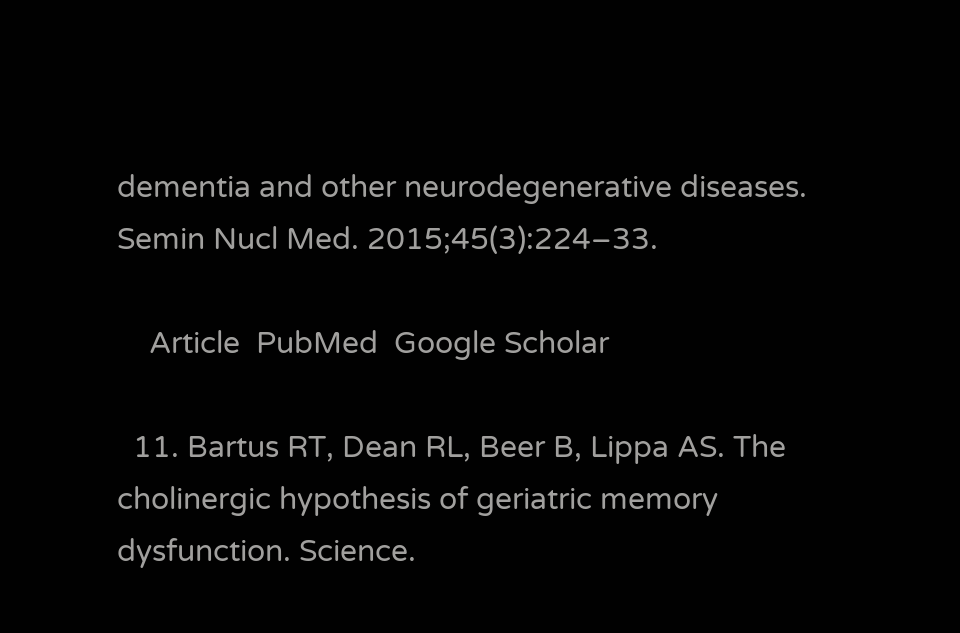dementia and other neurodegenerative diseases. Semin Nucl Med. 2015;45(3):224–33.

    Article  PubMed  Google Scholar

  11. Bartus RT, Dean RL, Beer B, Lippa AS. The cholinergic hypothesis of geriatric memory dysfunction. Science.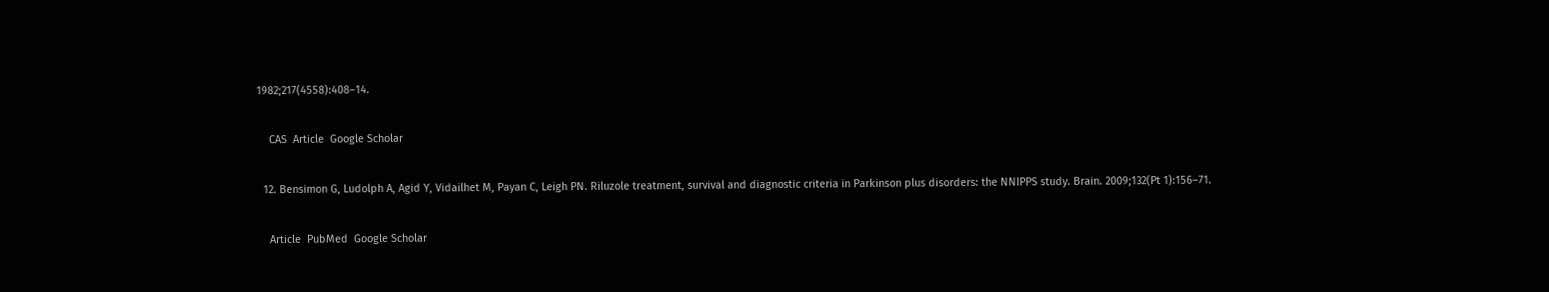1982;217(4558):408–14.

    CAS  Article  Google Scholar

  12. Bensimon G, Ludolph A, Agid Y, Vidailhet M, Payan C, Leigh PN. Riluzole treatment, survival and diagnostic criteria in Parkinson plus disorders: the NNIPPS study. Brain. 2009;132(Pt 1):156–71.

    Article  PubMed  Google Scholar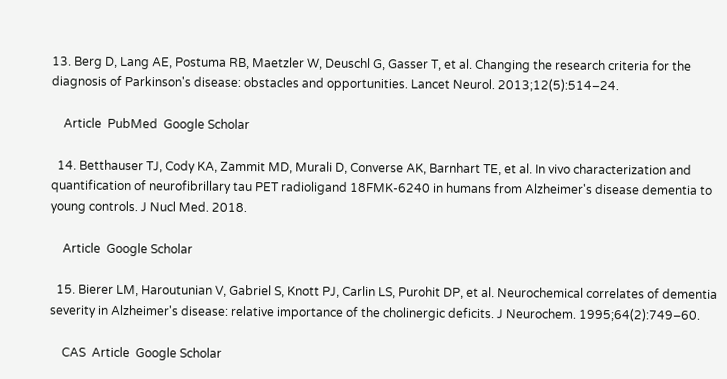13. Berg D, Lang AE, Postuma RB, Maetzler W, Deuschl G, Gasser T, et al. Changing the research criteria for the diagnosis of Parkinson's disease: obstacles and opportunities. Lancet Neurol. 2013;12(5):514–24.

    Article  PubMed  Google Scholar

  14. Betthauser TJ, Cody KA, Zammit MD, Murali D, Converse AK, Barnhart TE, et al. In vivo characterization and quantification of neurofibrillary tau PET radioligand 18FMK-6240 in humans from Alzheimer's disease dementia to young controls. J Nucl Med. 2018.

    Article  Google Scholar

  15. Bierer LM, Haroutunian V, Gabriel S, Knott PJ, Carlin LS, Purohit DP, et al. Neurochemical correlates of dementia severity in Alzheimer's disease: relative importance of the cholinergic deficits. J Neurochem. 1995;64(2):749–60.

    CAS  Article  Google Scholar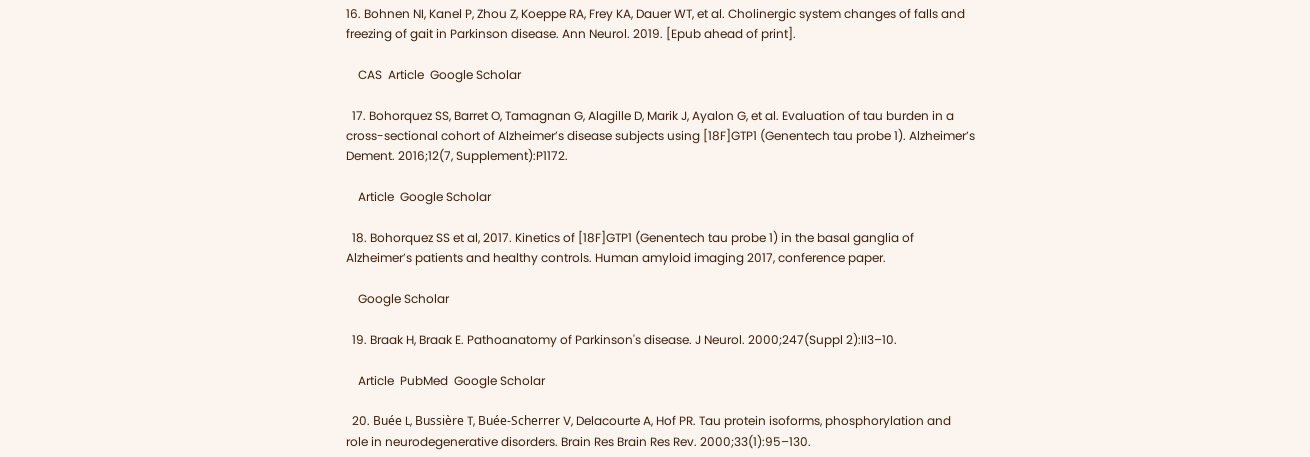16. Bohnen NI, Kanel P, Zhou Z, Koeppe RA, Frey KA, Dauer WT, et al. Cholinergic system changes of falls and freezing of gait in Parkinson disease. Ann Neurol. 2019. [Epub ahead of print].

    CAS  Article  Google Scholar

  17. Bohorquez SS, Barret O, Tamagnan G, Alagille D, Marik J, Ayalon G, et al. Evaluation of tau burden in a cross-sectional cohort of Alzheimer’s disease subjects using [18F]GTP1 (Genentech tau probe 1). Alzheimer’s Dement. 2016;12(7, Supplement):P1172.

    Article  Google Scholar

  18. Bohorquez SS et al, 2017. Kinetics of [18F]GTP1 (Genentech tau probe 1) in the basal ganglia of Alzheimer’s patients and healthy controls. Human amyloid imaging 2017, conference paper.

    Google Scholar

  19. Braak H, Braak E. Pathoanatomy of Parkinson's disease. J Neurol. 2000;247(Suppl 2):II3–10.

    Article  PubMed  Google Scholar

  20. Buée L, Bussière T, Buée-Scherrer V, Delacourte A, Hof PR. Tau protein isoforms, phosphorylation and role in neurodegenerative disorders. Brain Res Brain Res Rev. 2000;33(1):95–130.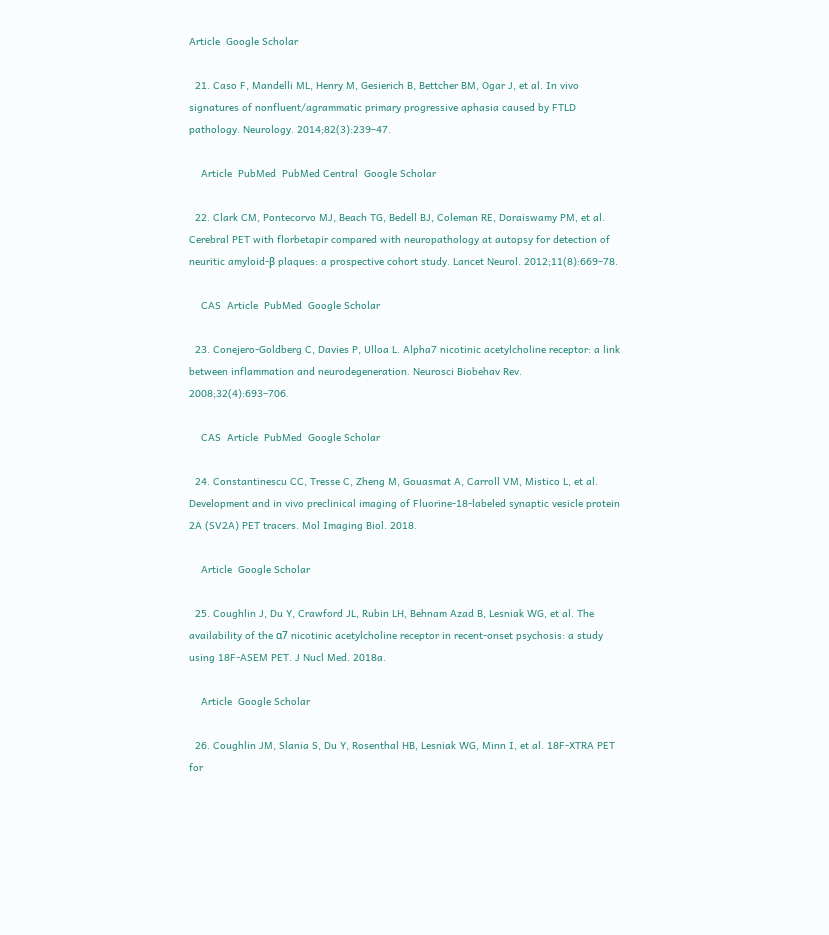Article  Google Scholar

  21. Caso F, Mandelli ML, Henry M, Gesierich B, Bettcher BM, Ogar J, et al. In vivo signatures of nonfluent/agrammatic primary progressive aphasia caused by FTLD pathology. Neurology. 2014;82(3):239–47.

    Article  PubMed  PubMed Central  Google Scholar

  22. Clark CM, Pontecorvo MJ, Beach TG, Bedell BJ, Coleman RE, Doraiswamy PM, et al. Cerebral PET with florbetapir compared with neuropathology at autopsy for detection of neuritic amyloid-β plaques: a prospective cohort study. Lancet Neurol. 2012;11(8):669–78.

    CAS  Article  PubMed  Google Scholar

  23. Conejero-Goldberg C, Davies P, Ulloa L. Alpha7 nicotinic acetylcholine receptor: a link between inflammation and neurodegeneration. Neurosci Biobehav Rev. 2008;32(4):693–706.

    CAS  Article  PubMed  Google Scholar

  24. Constantinescu CC, Tresse C, Zheng M, Gouasmat A, Carroll VM, Mistico L, et al. Development and in vivo preclinical imaging of Fluorine-18-labeled synaptic vesicle protein 2A (SV2A) PET tracers. Mol Imaging Biol. 2018.

    Article  Google Scholar

  25. Coughlin J, Du Y, Crawford JL, Rubin LH, Behnam Azad B, Lesniak WG, et al. The availability of the α7 nicotinic acetylcholine receptor in recent-onset psychosis: a study using 18F-ASEM PET. J Nucl Med. 2018a.

    Article  Google Scholar

  26. Coughlin JM, Slania S, Du Y, Rosenthal HB, Lesniak WG, Minn I, et al. 18F-XTRA PET for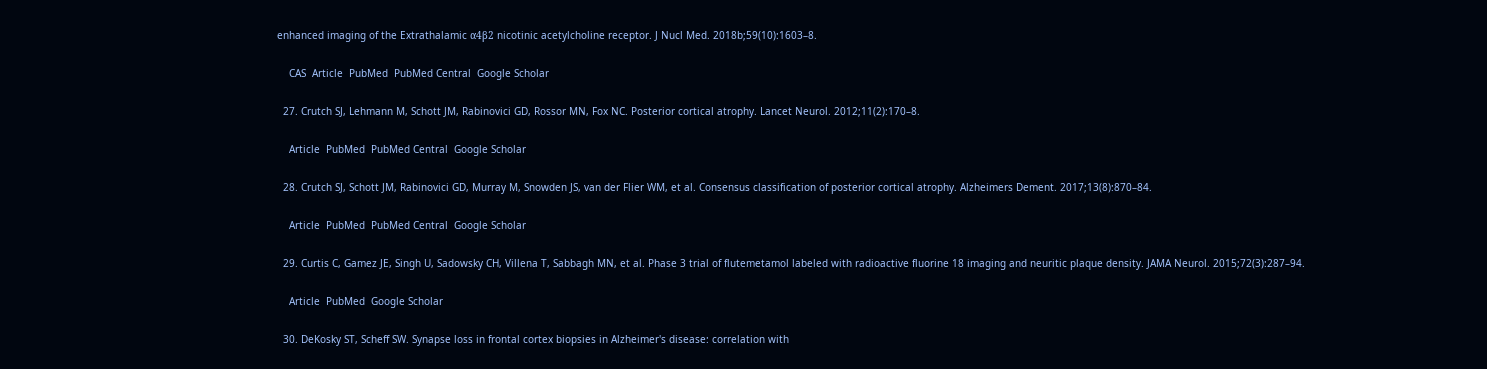enhanced imaging of the Extrathalamic α4β2 nicotinic acetylcholine receptor. J Nucl Med. 2018b;59(10):1603–8.

    CAS  Article  PubMed  PubMed Central  Google Scholar

  27. Crutch SJ, Lehmann M, Schott JM, Rabinovici GD, Rossor MN, Fox NC. Posterior cortical atrophy. Lancet Neurol. 2012;11(2):170–8.

    Article  PubMed  PubMed Central  Google Scholar

  28. Crutch SJ, Schott JM, Rabinovici GD, Murray M, Snowden JS, van der Flier WM, et al. Consensus classification of posterior cortical atrophy. Alzheimers Dement. 2017;13(8):870–84.

    Article  PubMed  PubMed Central  Google Scholar

  29. Curtis C, Gamez JE, Singh U, Sadowsky CH, Villena T, Sabbagh MN, et al. Phase 3 trial of flutemetamol labeled with radioactive fluorine 18 imaging and neuritic plaque density. JAMA Neurol. 2015;72(3):287–94.

    Article  PubMed  Google Scholar

  30. DeKosky ST, Scheff SW. Synapse loss in frontal cortex biopsies in Alzheimer's disease: correlation with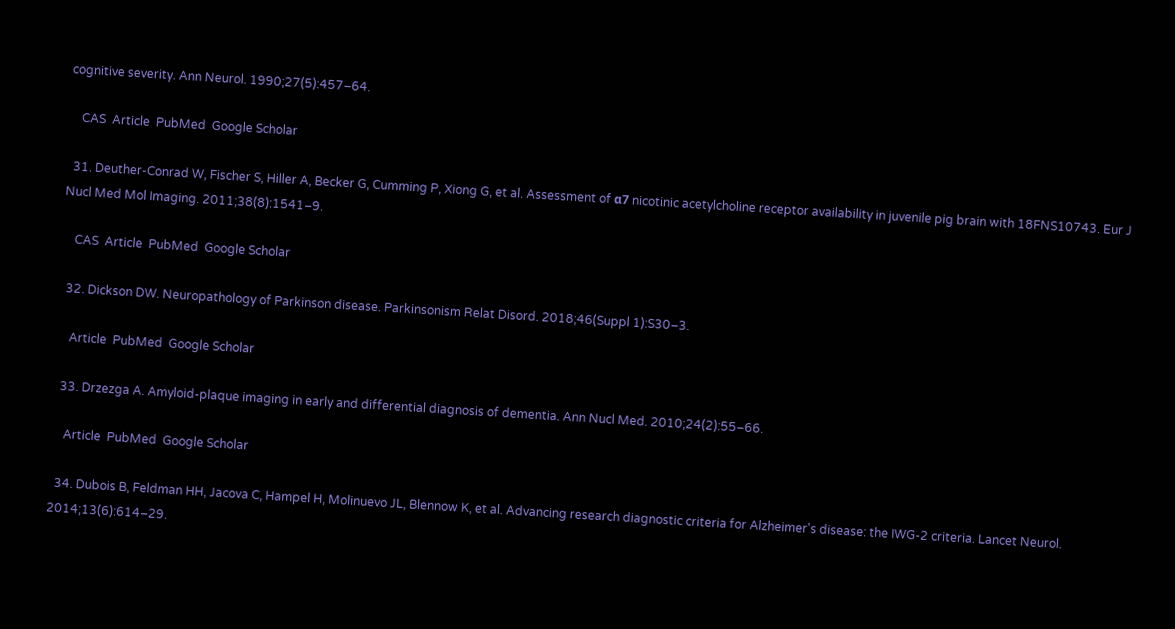cognitive severity. Ann Neurol. 1990;27(5):457–64.

    CAS  Article  PubMed  Google Scholar

  31. Deuther-Conrad W, Fischer S, Hiller A, Becker G, Cumming P, Xiong G, et al. Assessment of α7 nicotinic acetylcholine receptor availability in juvenile pig brain with 18FNS10743. Eur J Nucl Med Mol Imaging. 2011;38(8):1541–9.

    CAS  Article  PubMed  Google Scholar

  32. Dickson DW. Neuropathology of Parkinson disease. Parkinsonism Relat Disord. 2018;46(Suppl 1):S30–3.

    Article  PubMed  Google Scholar

  33. Drzezga A. Amyloid-plaque imaging in early and differential diagnosis of dementia. Ann Nucl Med. 2010;24(2):55–66.

    Article  PubMed  Google Scholar

  34. Dubois B, Feldman HH, Jacova C, Hampel H, Molinuevo JL, Blennow K, et al. Advancing research diagnostic criteria for Alzheimer's disease: the IWG-2 criteria. Lancet Neurol. 2014;13(6):614–29.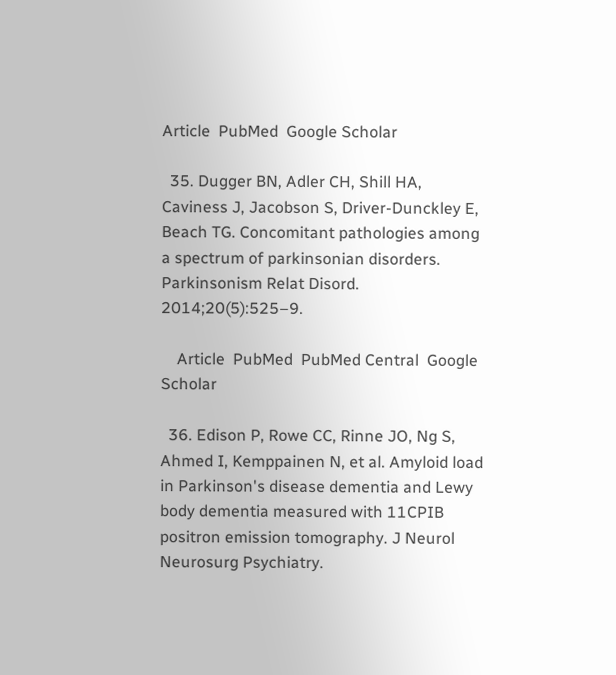Article  PubMed  Google Scholar

  35. Dugger BN, Adler CH, Shill HA, Caviness J, Jacobson S, Driver-Dunckley E, Beach TG. Concomitant pathologies among a spectrum of parkinsonian disorders. Parkinsonism Relat Disord. 2014;20(5):525–9.

    Article  PubMed  PubMed Central  Google Scholar

  36. Edison P, Rowe CC, Rinne JO, Ng S, Ahmed I, Kemppainen N, et al. Amyloid load in Parkinson's disease dementia and Lewy body dementia measured with 11CPIB positron emission tomography. J Neurol Neurosurg Psychiatry.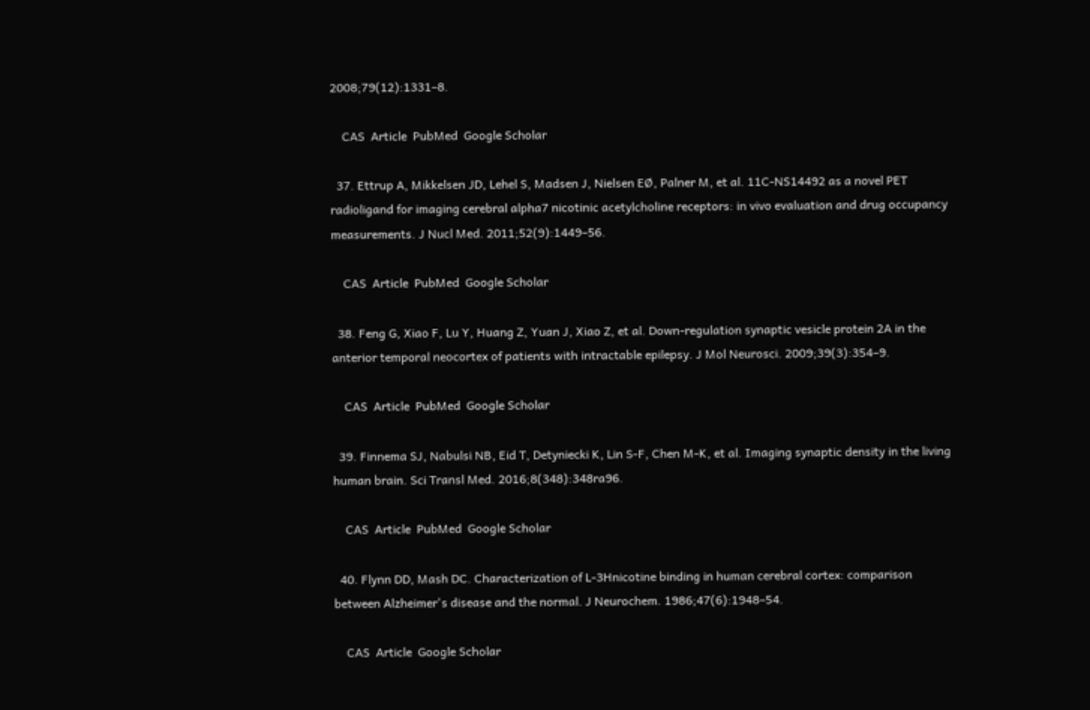2008;79(12):1331–8.

    CAS  Article  PubMed  Google Scholar

  37. Ettrup A, Mikkelsen JD, Lehel S, Madsen J, Nielsen EØ, Palner M, et al. 11C-NS14492 as a novel PET radioligand for imaging cerebral alpha7 nicotinic acetylcholine receptors: in vivo evaluation and drug occupancy measurements. J Nucl Med. 2011;52(9):1449–56.

    CAS  Article  PubMed  Google Scholar

  38. Feng G, Xiao F, Lu Y, Huang Z, Yuan J, Xiao Z, et al. Down-regulation synaptic vesicle protein 2A in the anterior temporal neocortex of patients with intractable epilepsy. J Mol Neurosci. 2009;39(3):354–9.

    CAS  Article  PubMed  Google Scholar

  39. Finnema SJ, Nabulsi NB, Eid T, Detyniecki K, Lin S-F, Chen M-K, et al. Imaging synaptic density in the living human brain. Sci Transl Med. 2016;8(348):348ra96.

    CAS  Article  PubMed  Google Scholar

  40. Flynn DD, Mash DC. Characterization of L-3Hnicotine binding in human cerebral cortex: comparison between Alzheimer's disease and the normal. J Neurochem. 1986;47(6):1948–54.

    CAS  Article  Google Scholar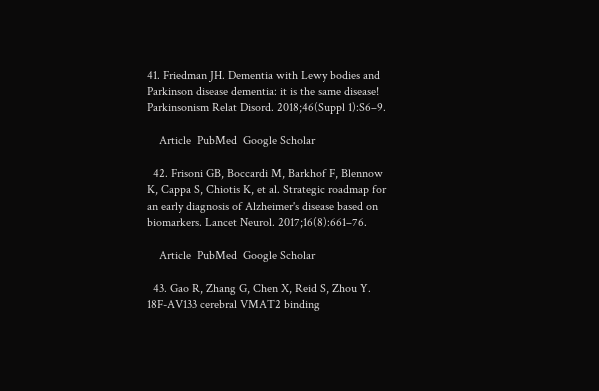41. Friedman JH. Dementia with Lewy bodies and Parkinson disease dementia: it is the same disease! Parkinsonism Relat Disord. 2018;46(Suppl 1):S6–9.

    Article  PubMed  Google Scholar

  42. Frisoni GB, Boccardi M, Barkhof F, Blennow K, Cappa S, Chiotis K, et al. Strategic roadmap for an early diagnosis of Alzheimer's disease based on biomarkers. Lancet Neurol. 2017;16(8):661–76.

    Article  PubMed  Google Scholar

  43. Gao R, Zhang G, Chen X, Reid S, Zhou Y. 18F-AV133 cerebral VMAT2 binding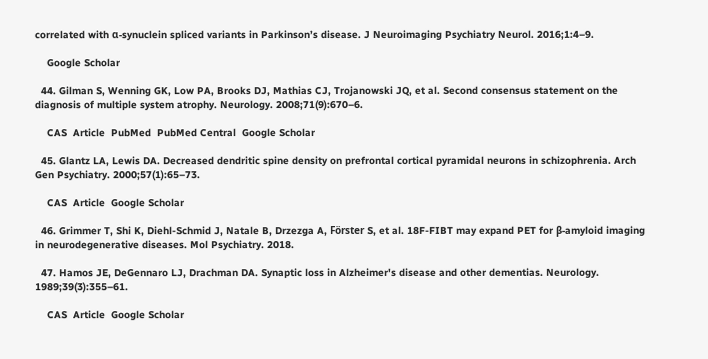correlated with α-synuclein spliced variants in Parkinson’s disease. J Neuroimaging Psychiatry Neurol. 2016;1:4–9.

    Google Scholar

  44. Gilman S, Wenning GK, Low PA, Brooks DJ, Mathias CJ, Trojanowski JQ, et al. Second consensus statement on the diagnosis of multiple system atrophy. Neurology. 2008;71(9):670–6.

    CAS  Article  PubMed  PubMed Central  Google Scholar

  45. Glantz LA, Lewis DA. Decreased dendritic spine density on prefrontal cortical pyramidal neurons in schizophrenia. Arch Gen Psychiatry. 2000;57(1):65–73.

    CAS  Article  Google Scholar

  46. Grimmer T, Shi K, Diehl-Schmid J, Natale B, Drzezga A, Förster S, et al. 18F-FIBT may expand PET for β-amyloid imaging in neurodegenerative diseases. Mol Psychiatry. 2018.

  47. Hamos JE, DeGennaro LJ, Drachman DA. Synaptic loss in Alzheimer's disease and other dementias. Neurology. 1989;39(3):355–61.

    CAS  Article  Google Scholar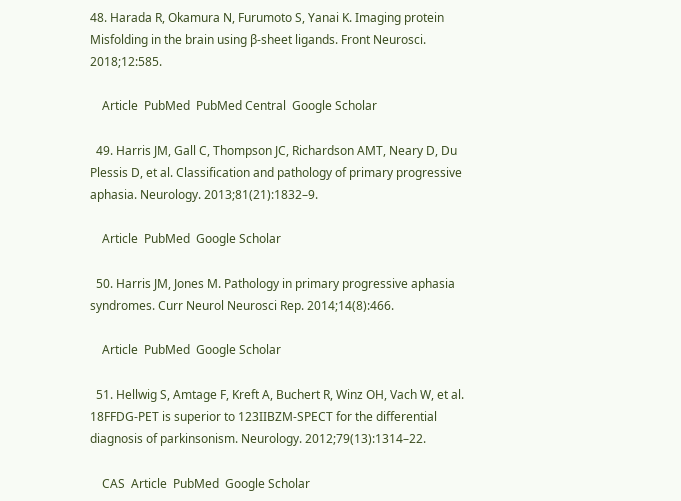48. Harada R, Okamura N, Furumoto S, Yanai K. Imaging protein Misfolding in the brain using β-sheet ligands. Front Neurosci. 2018;12:585.

    Article  PubMed  PubMed Central  Google Scholar

  49. Harris JM, Gall C, Thompson JC, Richardson AMT, Neary D, Du Plessis D, et al. Classification and pathology of primary progressive aphasia. Neurology. 2013;81(21):1832–9.

    Article  PubMed  Google Scholar

  50. Harris JM, Jones M. Pathology in primary progressive aphasia syndromes. Curr Neurol Neurosci Rep. 2014;14(8):466.

    Article  PubMed  Google Scholar

  51. Hellwig S, Amtage F, Kreft A, Buchert R, Winz OH, Vach W, et al. 18FFDG-PET is superior to 123IIBZM-SPECT for the differential diagnosis of parkinsonism. Neurology. 2012;79(13):1314–22.

    CAS  Article  PubMed  Google Scholar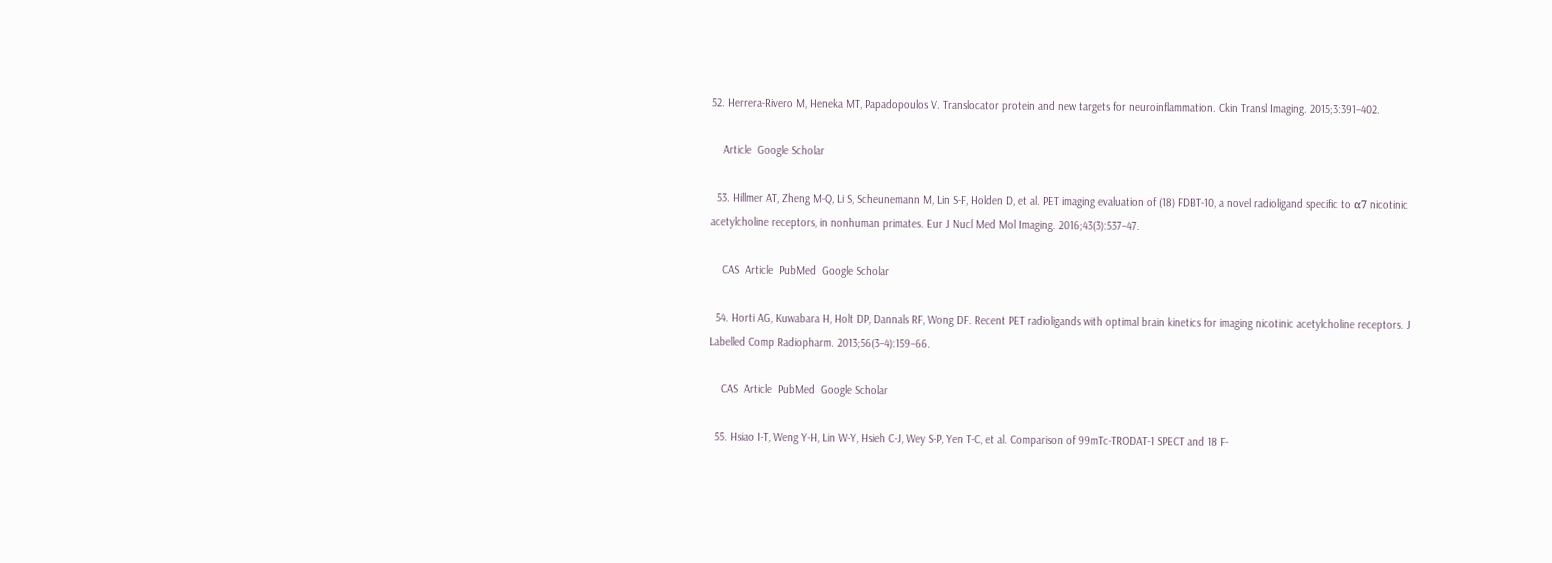52. Herrera-Rivero M, Heneka MT, Papadopoulos V. Translocator protein and new targets for neuroinflammation. Ckin Transl Imaging. 2015;3:391–402.

    Article  Google Scholar

  53. Hillmer AT, Zheng M-Q, Li S, Scheunemann M, Lin S-F, Holden D, et al. PET imaging evaluation of (18) FDBT-10, a novel radioligand specific to α7 nicotinic acetylcholine receptors, in nonhuman primates. Eur J Nucl Med Mol Imaging. 2016;43(3):537–47.

    CAS  Article  PubMed  Google Scholar

  54. Horti AG, Kuwabara H, Holt DP, Dannals RF, Wong DF. Recent PET radioligands with optimal brain kinetics for imaging nicotinic acetylcholine receptors. J Labelled Comp Radiopharm. 2013;56(3–4):159–66.

    CAS  Article  PubMed  Google Scholar

  55. Hsiao I-T, Weng Y-H, Lin W-Y, Hsieh C-J, Wey S-P, Yen T-C, et al. Comparison of 99mTc-TRODAT-1 SPECT and 18 F-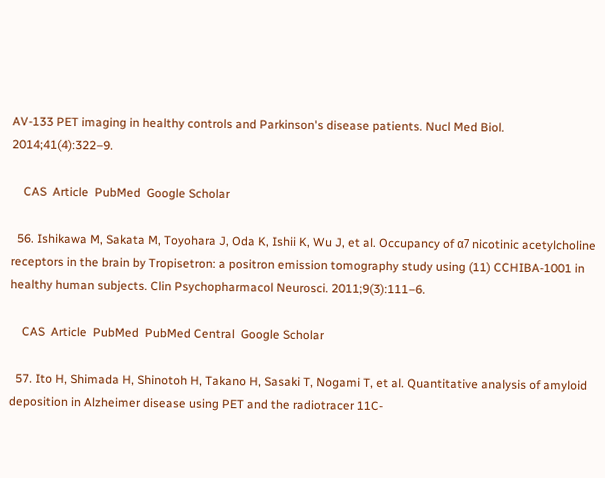AV-133 PET imaging in healthy controls and Parkinson's disease patients. Nucl Med Biol. 2014;41(4):322–9.

    CAS  Article  PubMed  Google Scholar

  56. Ishikawa M, Sakata M, Toyohara J, Oda K, Ishii K, Wu J, et al. Occupancy of α7 nicotinic acetylcholine receptors in the brain by Tropisetron: a positron emission tomography study using (11) CCHIBA-1001 in healthy human subjects. Clin Psychopharmacol Neurosci. 2011;9(3):111–6.

    CAS  Article  PubMed  PubMed Central  Google Scholar

  57. Ito H, Shimada H, Shinotoh H, Takano H, Sasaki T, Nogami T, et al. Quantitative analysis of amyloid deposition in Alzheimer disease using PET and the radiotracer 11C-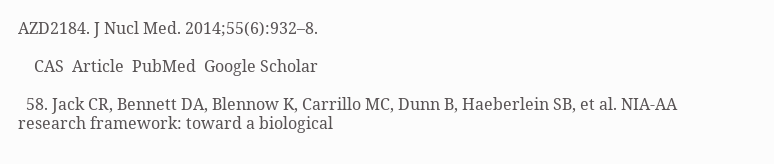AZD2184. J Nucl Med. 2014;55(6):932–8.

    CAS  Article  PubMed  Google Scholar

  58. Jack CR, Bennett DA, Blennow K, Carrillo MC, Dunn B, Haeberlein SB, et al. NIA-AA research framework: toward a biological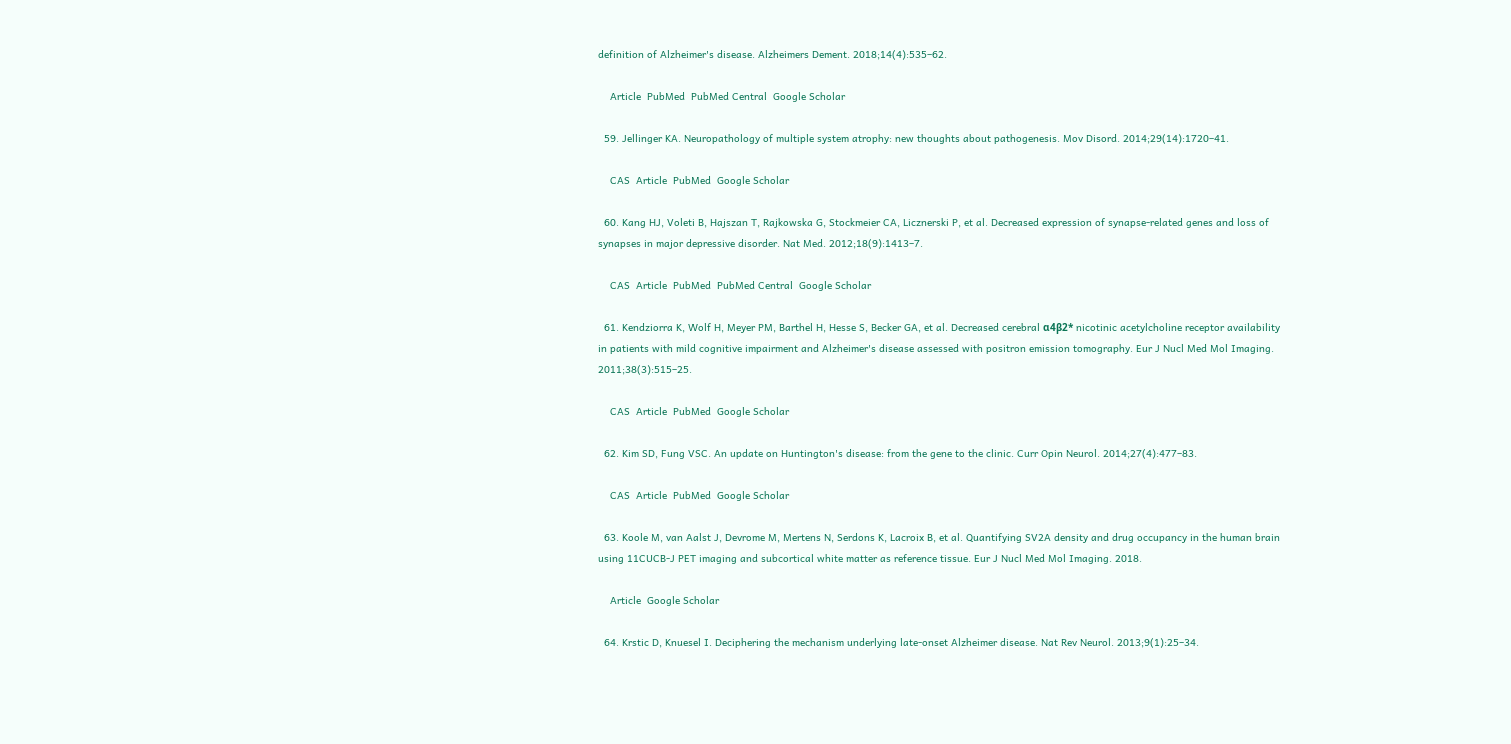definition of Alzheimer's disease. Alzheimers Dement. 2018;14(4):535–62.

    Article  PubMed  PubMed Central  Google Scholar

  59. Jellinger KA. Neuropathology of multiple system atrophy: new thoughts about pathogenesis. Mov Disord. 2014;29(14):1720–41.

    CAS  Article  PubMed  Google Scholar

  60. Kang HJ, Voleti B, Hajszan T, Rajkowska G, Stockmeier CA, Licznerski P, et al. Decreased expression of synapse-related genes and loss of synapses in major depressive disorder. Nat Med. 2012;18(9):1413–7.

    CAS  Article  PubMed  PubMed Central  Google Scholar

  61. Kendziorra K, Wolf H, Meyer PM, Barthel H, Hesse S, Becker GA, et al. Decreased cerebral α4β2* nicotinic acetylcholine receptor availability in patients with mild cognitive impairment and Alzheimer's disease assessed with positron emission tomography. Eur J Nucl Med Mol Imaging. 2011;38(3):515–25.

    CAS  Article  PubMed  Google Scholar

  62. Kim SD, Fung VSC. An update on Huntington's disease: from the gene to the clinic. Curr Opin Neurol. 2014;27(4):477–83.

    CAS  Article  PubMed  Google Scholar

  63. Koole M, van Aalst J, Devrome M, Mertens N, Serdons K, Lacroix B, et al. Quantifying SV2A density and drug occupancy in the human brain using 11CUCB-J PET imaging and subcortical white matter as reference tissue. Eur J Nucl Med Mol Imaging. 2018.

    Article  Google Scholar

  64. Krstic D, Knuesel I. Deciphering the mechanism underlying late-onset Alzheimer disease. Nat Rev Neurol. 2013;9(1):25–34.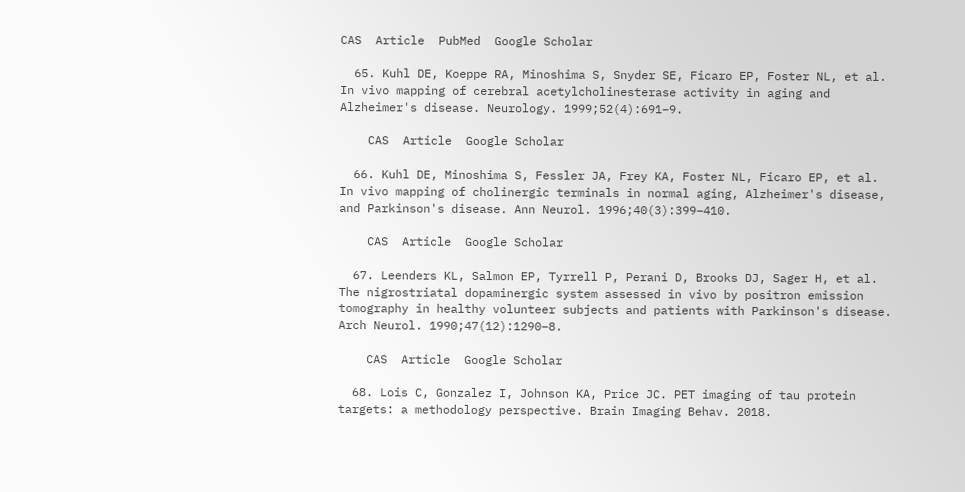CAS  Article  PubMed  Google Scholar

  65. Kuhl DE, Koeppe RA, Minoshima S, Snyder SE, Ficaro EP, Foster NL, et al. In vivo mapping of cerebral acetylcholinesterase activity in aging and Alzheimer's disease. Neurology. 1999;52(4):691–9.

    CAS  Article  Google Scholar

  66. Kuhl DE, Minoshima S, Fessler JA, Frey KA, Foster NL, Ficaro EP, et al. In vivo mapping of cholinergic terminals in normal aging, Alzheimer's disease, and Parkinson's disease. Ann Neurol. 1996;40(3):399–410.

    CAS  Article  Google Scholar

  67. Leenders KL, Salmon EP, Tyrrell P, Perani D, Brooks DJ, Sager H, et al. The nigrostriatal dopaminergic system assessed in vivo by positron emission tomography in healthy volunteer subjects and patients with Parkinson's disease. Arch Neurol. 1990;47(12):1290–8.

    CAS  Article  Google Scholar

  68. Lois C, Gonzalez I, Johnson KA, Price JC. PET imaging of tau protein targets: a methodology perspective. Brain Imaging Behav. 2018.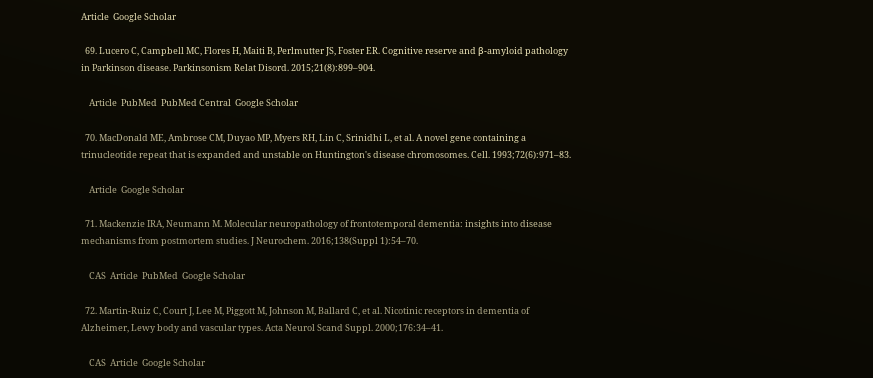Article  Google Scholar

  69. Lucero C, Campbell MC, Flores H, Maiti B, Perlmutter JS, Foster ER. Cognitive reserve and β-amyloid pathology in Parkinson disease. Parkinsonism Relat Disord. 2015;21(8):899–904.

    Article  PubMed  PubMed Central  Google Scholar

  70. MacDonald ME, Ambrose CM, Duyao MP, Myers RH, Lin C, Srinidhi L, et al. A novel gene containing a trinucleotide repeat that is expanded and unstable on Huntington's disease chromosomes. Cell. 1993;72(6):971–83.

    Article  Google Scholar

  71. Mackenzie IRA, Neumann M. Molecular neuropathology of frontotemporal dementia: insights into disease mechanisms from postmortem studies. J Neurochem. 2016;138(Suppl 1):54–70.

    CAS  Article  PubMed  Google Scholar

  72. Martin-Ruiz C, Court J, Lee M, Piggott M, Johnson M, Ballard C, et al. Nicotinic receptors in dementia of Alzheimer, Lewy body and vascular types. Acta Neurol Scand Suppl. 2000;176:34–41.

    CAS  Article  Google Scholar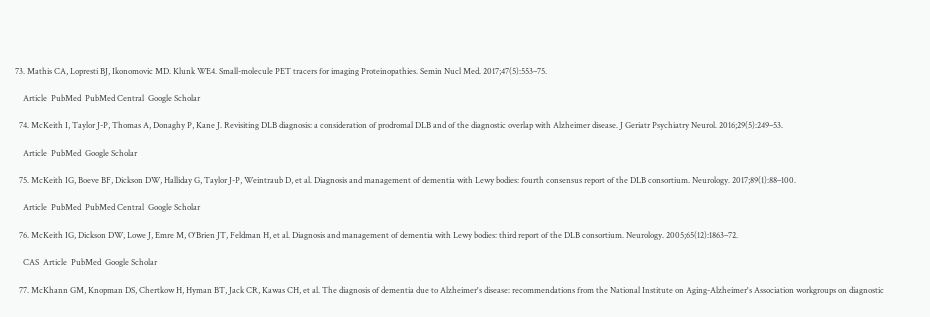73. Mathis CA, Lopresti BJ, Ikonomovic MD. Klunk WE4. Small-molecule PET tracers for imaging Proteinopathies. Semin Nucl Med. 2017;47(5):553–75.

    Article  PubMed  PubMed Central  Google Scholar

  74. McKeith I, Taylor J-P, Thomas A, Donaghy P, Kane J. Revisiting DLB diagnosis: a consideration of prodromal DLB and of the diagnostic overlap with Alzheimer disease. J Geriatr Psychiatry Neurol. 2016;29(5):249–53.

    Article  PubMed  Google Scholar

  75. McKeith IG, Boeve BF, Dickson DW, Halliday G, Taylor J-P, Weintraub D, et al. Diagnosis and management of dementia with Lewy bodies: fourth consensus report of the DLB consortium. Neurology. 2017;89(1):88–100.

    Article  PubMed  PubMed Central  Google Scholar

  76. McKeith IG, Dickson DW, Lowe J, Emre M, O'Brien JT, Feldman H, et al. Diagnosis and management of dementia with Lewy bodies: third report of the DLB consortium. Neurology. 2005;65(12):1863–72.

    CAS  Article  PubMed  Google Scholar

  77. McKhann GM, Knopman DS, Chertkow H, Hyman BT, Jack CR, Kawas CH, et al. The diagnosis of dementia due to Alzheimer's disease: recommendations from the National Institute on Aging-Alzheimer's Association workgroups on diagnostic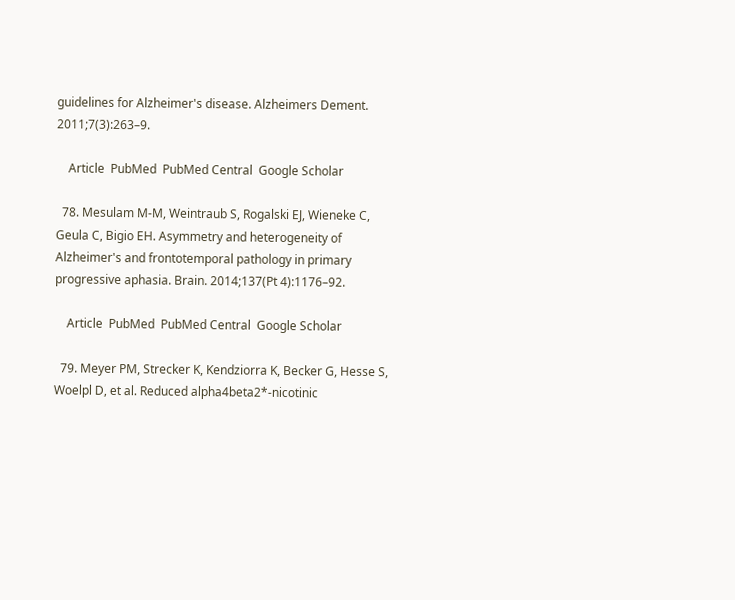guidelines for Alzheimer's disease. Alzheimers Dement. 2011;7(3):263–9.

    Article  PubMed  PubMed Central  Google Scholar

  78. Mesulam M-M, Weintraub S, Rogalski EJ, Wieneke C, Geula C, Bigio EH. Asymmetry and heterogeneity of Alzheimer's and frontotemporal pathology in primary progressive aphasia. Brain. 2014;137(Pt 4):1176–92.

    Article  PubMed  PubMed Central  Google Scholar

  79. Meyer PM, Strecker K, Kendziorra K, Becker G, Hesse S, Woelpl D, et al. Reduced alpha4beta2*-nicotinic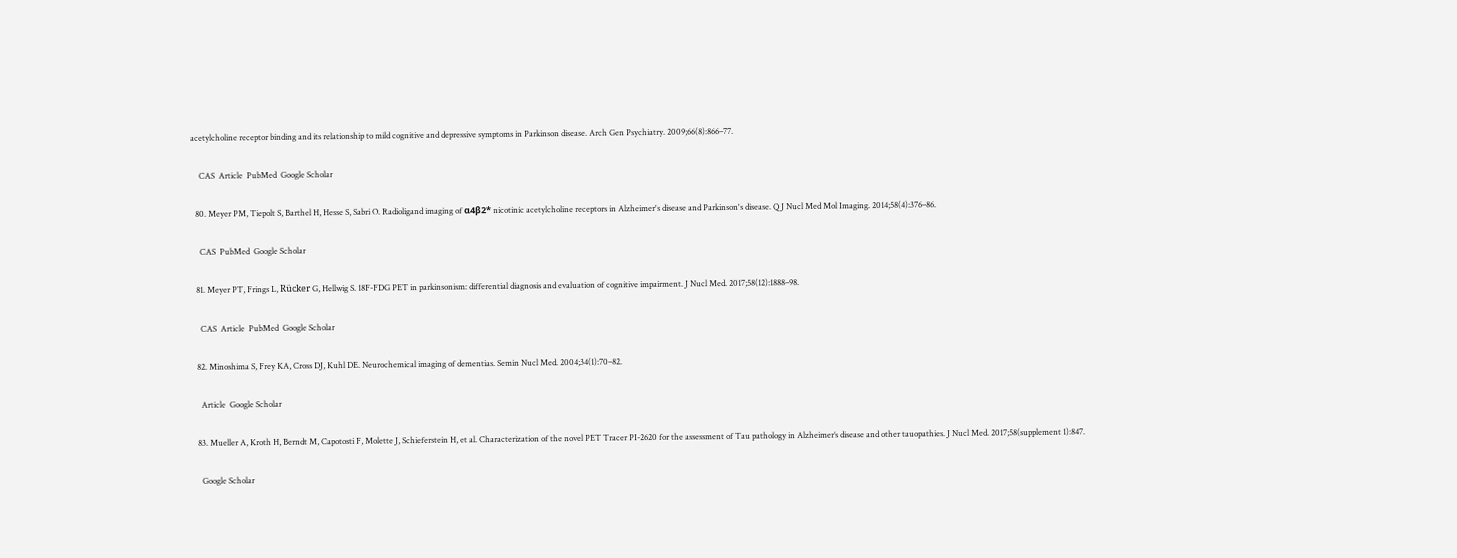acetylcholine receptor binding and its relationship to mild cognitive and depressive symptoms in Parkinson disease. Arch Gen Psychiatry. 2009;66(8):866–77.

    CAS  Article  PubMed  Google Scholar

  80. Meyer PM, Tiepolt S, Barthel H, Hesse S, Sabri O. Radioligand imaging of α4β2* nicotinic acetylcholine receptors in Alzheimer's disease and Parkinson's disease. Q J Nucl Med Mol Imaging. 2014;58(4):376–86.

    CAS  PubMed  Google Scholar

  81. Meyer PT, Frings L, Rücker G, Hellwig S. 18F-FDG PET in parkinsonism: differential diagnosis and evaluation of cognitive impairment. J Nucl Med. 2017;58(12):1888–98.

    CAS  Article  PubMed  Google Scholar

  82. Minoshima S, Frey KA, Cross DJ, Kuhl DE. Neurochemical imaging of dementias. Semin Nucl Med. 2004;34(1):70–82.

    Article  Google Scholar

  83. Mueller A, Kroth H, Berndt M, Capotosti F, Molette J, Schieferstein H, et al. Characterization of the novel PET Tracer PI-2620 for the assessment of Tau pathology in Alzheimer’s disease and other tauopathies. J Nucl Med. 2017;58(supplement 1):847.

    Google Scholar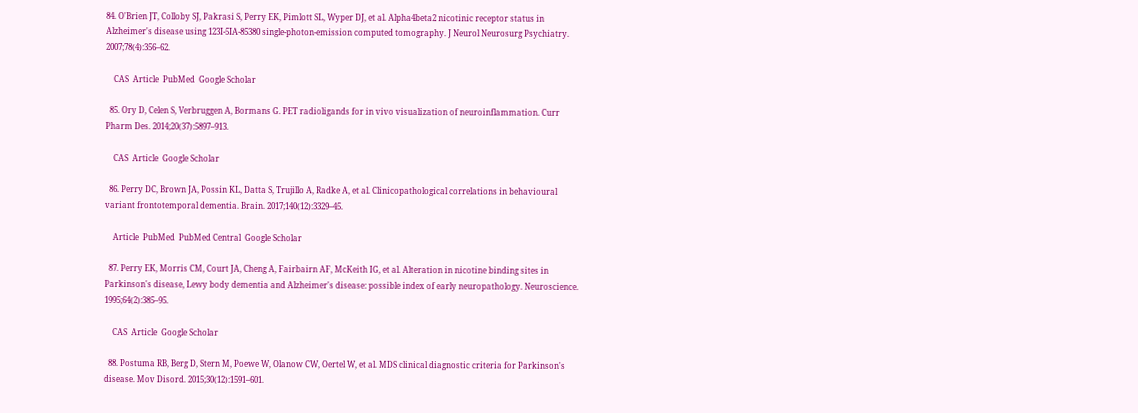84. O'Brien JT, Colloby SJ, Pakrasi S, Perry EK, Pimlott SL, Wyper DJ, et al. Alpha4beta2 nicotinic receptor status in Alzheimer's disease using 123I-5IA-85380 single-photon-emission computed tomography. J Neurol Neurosurg Psychiatry. 2007;78(4):356–62.

    CAS  Article  PubMed  Google Scholar

  85. Ory D, Celen S, Verbruggen A, Bormans G. PET radioligands for in vivo visualization of neuroinflammation. Curr Pharm Des. 2014;20(37):5897–913.

    CAS  Article  Google Scholar

  86. Perry DC, Brown JA, Possin KL, Datta S, Trujillo A, Radke A, et al. Clinicopathological correlations in behavioural variant frontotemporal dementia. Brain. 2017;140(12):3329–45.

    Article  PubMed  PubMed Central  Google Scholar

  87. Perry EK, Morris CM, Court JA, Cheng A, Fairbairn AF, McKeith IG, et al. Alteration in nicotine binding sites in Parkinson's disease, Lewy body dementia and Alzheimer's disease: possible index of early neuropathology. Neuroscience. 1995;64(2):385–95.

    CAS  Article  Google Scholar

  88. Postuma RB, Berg D, Stern M, Poewe W, Olanow CW, Oertel W, et al. MDS clinical diagnostic criteria for Parkinson's disease. Mov Disord. 2015;30(12):1591–601.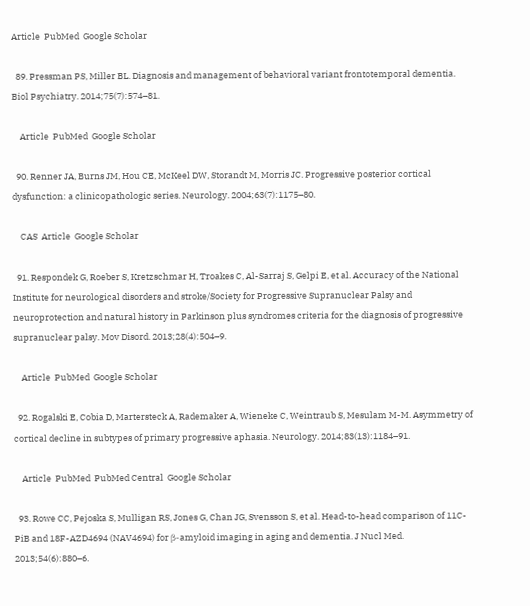Article  PubMed  Google Scholar

  89. Pressman PS, Miller BL. Diagnosis and management of behavioral variant frontotemporal dementia. Biol Psychiatry. 2014;75(7):574–81.

    Article  PubMed  Google Scholar

  90. Renner JA, Burns JM, Hou CE, McKeel DW, Storandt M, Morris JC. Progressive posterior cortical dysfunction: a clinicopathologic series. Neurology. 2004;63(7):1175–80.

    CAS  Article  Google Scholar

  91. Respondek G, Roeber S, Kretzschmar H, Troakes C, Al-Sarraj S, Gelpi E, et al. Accuracy of the National Institute for neurological disorders and stroke/Society for Progressive Supranuclear Palsy and neuroprotection and natural history in Parkinson plus syndromes criteria for the diagnosis of progressive supranuclear palsy. Mov Disord. 2013;28(4):504–9.

    Article  PubMed  Google Scholar

  92. Rogalski E, Cobia D, Martersteck A, Rademaker A, Wieneke C, Weintraub S, Mesulam M-M. Asymmetry of cortical decline in subtypes of primary progressive aphasia. Neurology. 2014;83(13):1184–91.

    Article  PubMed  PubMed Central  Google Scholar

  93. Rowe CC, Pejoska S, Mulligan RS, Jones G, Chan JG, Svensson S, et al. Head-to-head comparison of 11C-PiB and 18F-AZD4694 (NAV4694) for β-amyloid imaging in aging and dementia. J Nucl Med. 2013;54(6):880–6.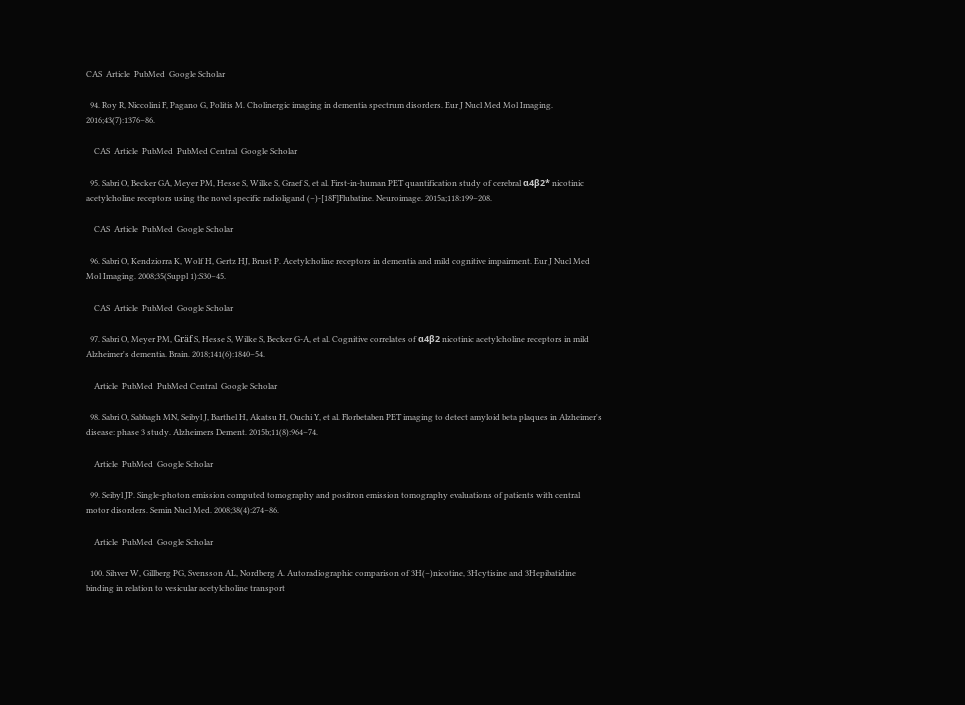CAS  Article  PubMed  Google Scholar

  94. Roy R, Niccolini F, Pagano G, Politis M. Cholinergic imaging in dementia spectrum disorders. Eur J Nucl Med Mol Imaging. 2016;43(7):1376–86.

    CAS  Article  PubMed  PubMed Central  Google Scholar

  95. Sabri O, Becker GA, Meyer PM, Hesse S, Wilke S, Graef S, et al. First-in-human PET quantification study of cerebral α4β2* nicotinic acetylcholine receptors using the novel specific radioligand (−)-[18F]Flubatine. Neuroimage. 2015a;118:199–208.

    CAS  Article  PubMed  Google Scholar

  96. Sabri O, Kendziorra K, Wolf H, Gertz HJ, Brust P. Acetylcholine receptors in dementia and mild cognitive impairment. Eur J Nucl Med Mol Imaging. 2008;35(Suppl 1):S30–45.

    CAS  Article  PubMed  Google Scholar

  97. Sabri O, Meyer PM, Gräf S, Hesse S, Wilke S, Becker G-A, et al. Cognitive correlates of α4β2 nicotinic acetylcholine receptors in mild Alzheimer's dementia. Brain. 2018;141(6):1840–54.

    Article  PubMed  PubMed Central  Google Scholar

  98. Sabri O, Sabbagh MN, Seibyl J, Barthel H, Akatsu H, Ouchi Y, et al. Florbetaben PET imaging to detect amyloid beta plaques in Alzheimer's disease: phase 3 study. Alzheimers Dement. 2015b;11(8):964–74.

    Article  PubMed  Google Scholar

  99. Seibyl JP. Single-photon emission computed tomography and positron emission tomography evaluations of patients with central motor disorders. Semin Nucl Med. 2008;38(4):274–86.

    Article  PubMed  Google Scholar

  100. Sihver W, Gillberg PG, Svensson AL, Nordberg A. Autoradiographic comparison of 3H(−)nicotine, 3Hcytisine and 3Hepibatidine binding in relation to vesicular acetylcholine transport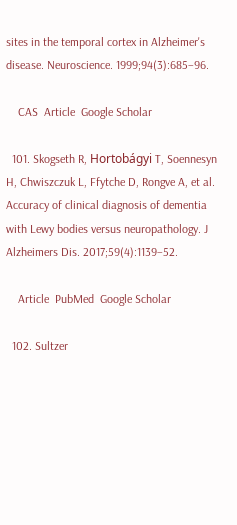sites in the temporal cortex in Alzheimer's disease. Neuroscience. 1999;94(3):685–96.

    CAS  Article  Google Scholar

  101. Skogseth R, Hortobágyi T, Soennesyn H, Chwiszczuk L, Ffytche D, Rongve A, et al. Accuracy of clinical diagnosis of dementia with Lewy bodies versus neuropathology. J Alzheimers Dis. 2017;59(4):1139–52.

    Article  PubMed  Google Scholar

  102. Sultzer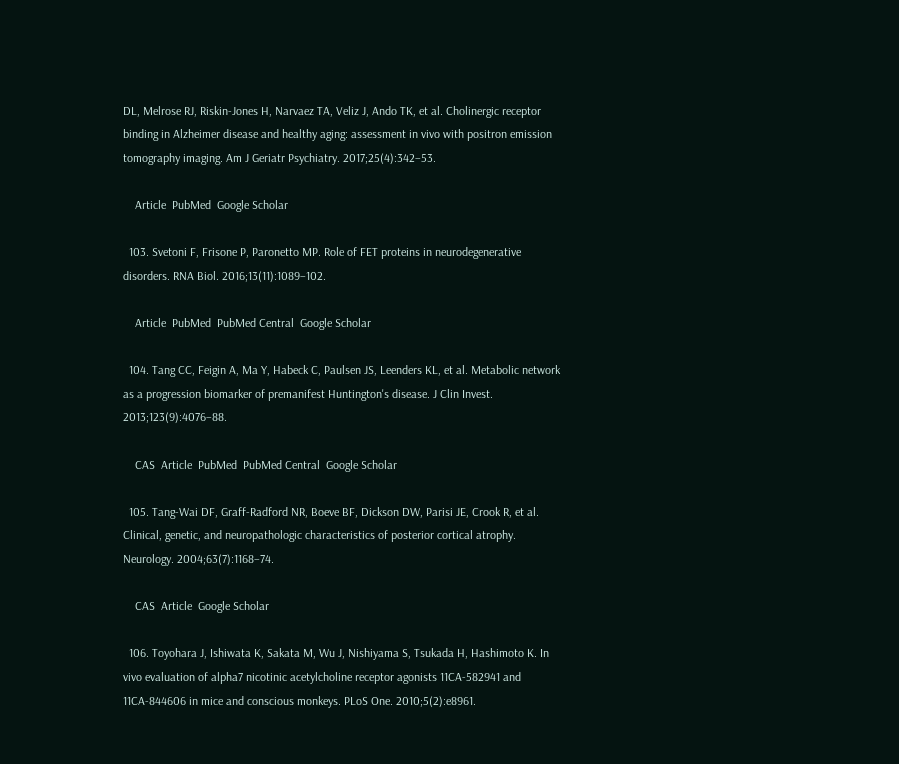DL, Melrose RJ, Riskin-Jones H, Narvaez TA, Veliz J, Ando TK, et al. Cholinergic receptor binding in Alzheimer disease and healthy aging: assessment in vivo with positron emission tomography imaging. Am J Geriatr Psychiatry. 2017;25(4):342–53.

    Article  PubMed  Google Scholar

  103. Svetoni F, Frisone P, Paronetto MP. Role of FET proteins in neurodegenerative disorders. RNA Biol. 2016;13(11):1089–102.

    Article  PubMed  PubMed Central  Google Scholar

  104. Tang CC, Feigin A, Ma Y, Habeck C, Paulsen JS, Leenders KL, et al. Metabolic network as a progression biomarker of premanifest Huntington's disease. J Clin Invest. 2013;123(9):4076–88.

    CAS  Article  PubMed  PubMed Central  Google Scholar

  105. Tang-Wai DF, Graff-Radford NR, Boeve BF, Dickson DW, Parisi JE, Crook R, et al. Clinical, genetic, and neuropathologic characteristics of posterior cortical atrophy. Neurology. 2004;63(7):1168–74.

    CAS  Article  Google Scholar

  106. Toyohara J, Ishiwata K, Sakata M, Wu J, Nishiyama S, Tsukada H, Hashimoto K. In vivo evaluation of alpha7 nicotinic acetylcholine receptor agonists 11CA-582941 and 11CA-844606 in mice and conscious monkeys. PLoS One. 2010;5(2):e8961.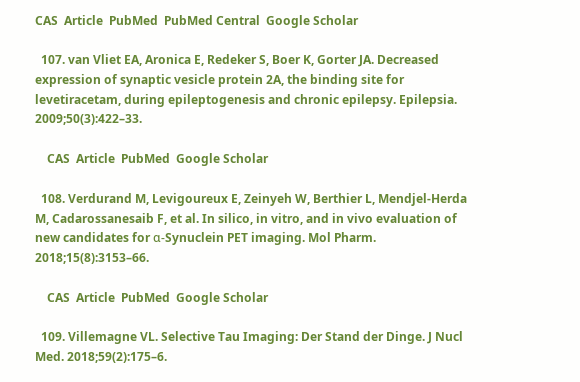CAS  Article  PubMed  PubMed Central  Google Scholar

  107. van Vliet EA, Aronica E, Redeker S, Boer K, Gorter JA. Decreased expression of synaptic vesicle protein 2A, the binding site for levetiracetam, during epileptogenesis and chronic epilepsy. Epilepsia. 2009;50(3):422–33.

    CAS  Article  PubMed  Google Scholar

  108. Verdurand M, Levigoureux E, Zeinyeh W, Berthier L, Mendjel-Herda M, Cadarossanesaib F, et al. In silico, in vitro, and in vivo evaluation of new candidates for α-Synuclein PET imaging. Mol Pharm. 2018;15(8):3153–66.

    CAS  Article  PubMed  Google Scholar

  109. Villemagne VL. Selective Tau Imaging: Der Stand der Dinge. J Nucl Med. 2018;59(2):175–6.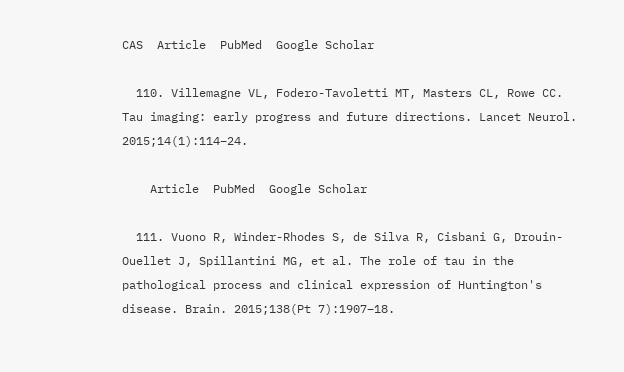CAS  Article  PubMed  Google Scholar

  110. Villemagne VL, Fodero-Tavoletti MT, Masters CL, Rowe CC. Tau imaging: early progress and future directions. Lancet Neurol. 2015;14(1):114–24.

    Article  PubMed  Google Scholar

  111. Vuono R, Winder-Rhodes S, de Silva R, Cisbani G, Drouin-Ouellet J, Spillantini MG, et al. The role of tau in the pathological process and clinical expression of Huntington's disease. Brain. 2015;138(Pt 7):1907–18.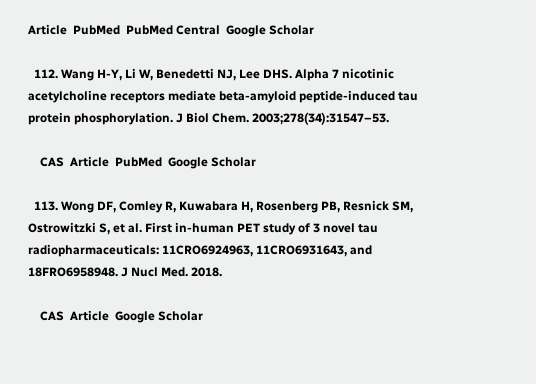Article  PubMed  PubMed Central  Google Scholar

  112. Wang H-Y, Li W, Benedetti NJ, Lee DHS. Alpha 7 nicotinic acetylcholine receptors mediate beta-amyloid peptide-induced tau protein phosphorylation. J Biol Chem. 2003;278(34):31547–53.

    CAS  Article  PubMed  Google Scholar

  113. Wong DF, Comley R, Kuwabara H, Rosenberg PB, Resnick SM, Ostrowitzki S, et al. First in-human PET study of 3 novel tau radiopharmaceuticals: 11CRO6924963, 11CRO6931643, and 18FRO6958948. J Nucl Med. 2018.

    CAS  Article  Google Scholar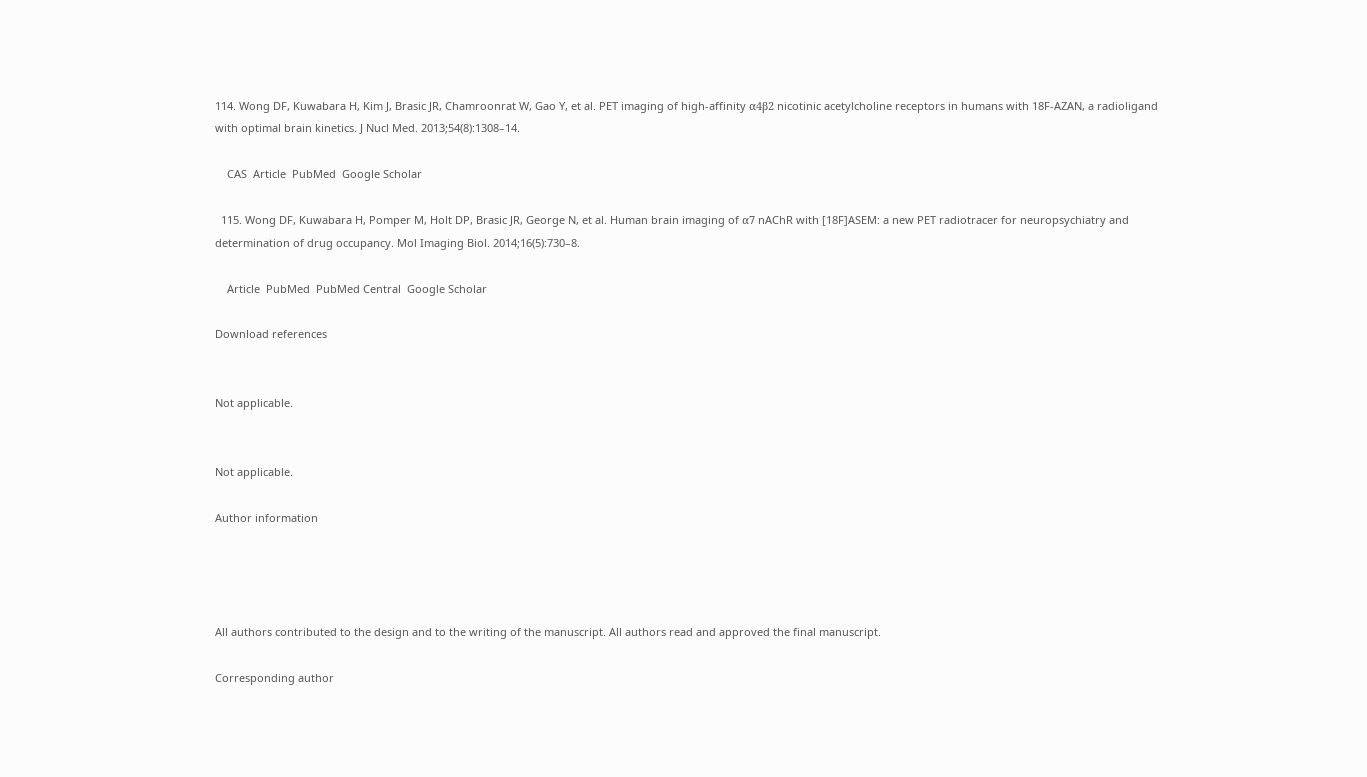114. Wong DF, Kuwabara H, Kim J, Brasic JR, Chamroonrat W, Gao Y, et al. PET imaging of high-affinity α4β2 nicotinic acetylcholine receptors in humans with 18F-AZAN, a radioligand with optimal brain kinetics. J Nucl Med. 2013;54(8):1308–14.

    CAS  Article  PubMed  Google Scholar

  115. Wong DF, Kuwabara H, Pomper M, Holt DP, Brasic JR, George N, et al. Human brain imaging of α7 nAChR with [18F]ASEM: a new PET radiotracer for neuropsychiatry and determination of drug occupancy. Mol Imaging Biol. 2014;16(5):730–8.

    Article  PubMed  PubMed Central  Google Scholar

Download references


Not applicable.


Not applicable.

Author information




All authors contributed to the design and to the writing of the manuscript. All authors read and approved the final manuscript.

Corresponding author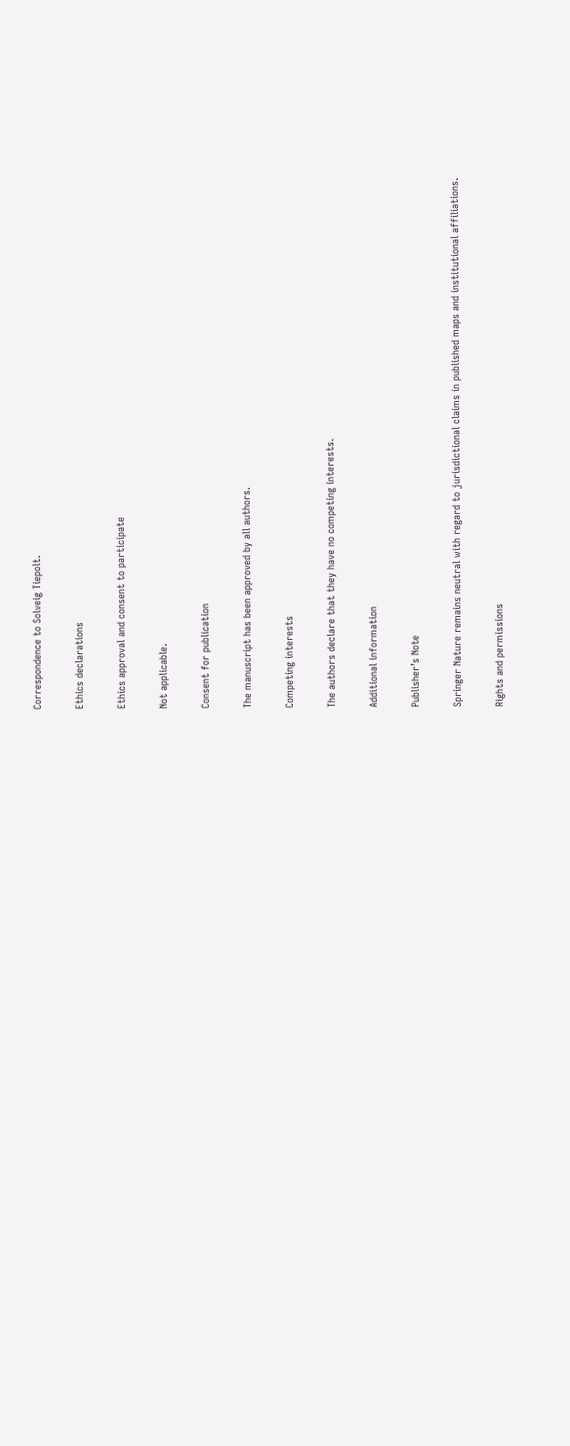Correspondence to Solveig Tiepolt.

Ethics declarations

Ethics approval and consent to participate

Not applicable.

Consent for publication

The manuscript has been approved by all authors.

Competing interests

The authors declare that they have no competing interests.

Additional information

Publisher’s Note

Springer Nature remains neutral with regard to jurisdictional claims in published maps and institutional affiliations.

Rights and permissions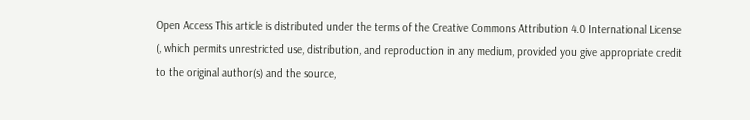Open Access This article is distributed under the terms of the Creative Commons Attribution 4.0 International License (, which permits unrestricted use, distribution, and reproduction in any medium, provided you give appropriate credit to the original author(s) and the source,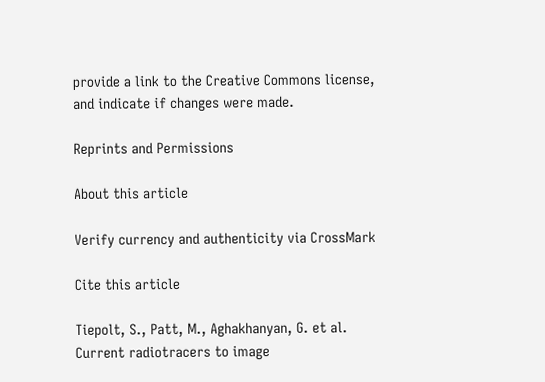provide a link to the Creative Commons license, and indicate if changes were made.

Reprints and Permissions

About this article

Verify currency and authenticity via CrossMark

Cite this article

Tiepolt, S., Patt, M., Aghakhanyan, G. et al. Current radiotracers to image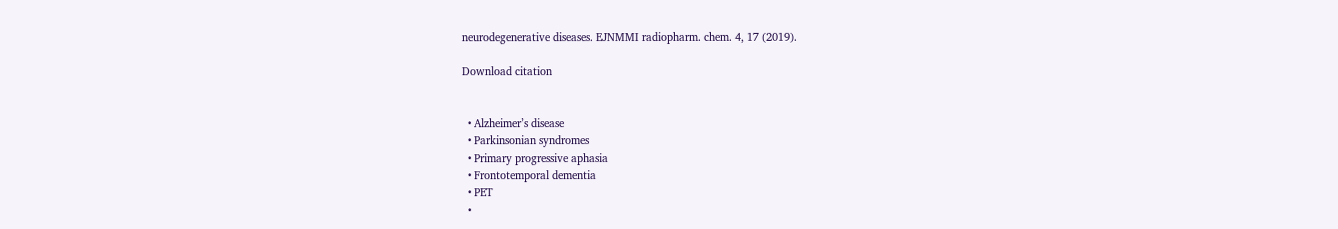neurodegenerative diseases. EJNMMI radiopharm. chem. 4, 17 (2019).

Download citation


  • Alzheimer’s disease
  • Parkinsonian syndromes
  • Primary progressive aphasia
  • Frontotemporal dementia
  • PET
  •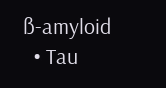ß-amyloid
  • Tau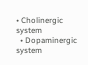• Cholinergic system
  • Dopaminergic system